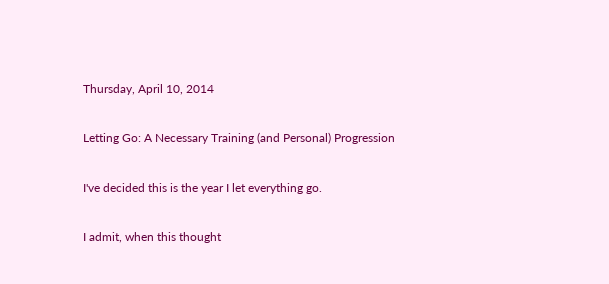Thursday, April 10, 2014

Letting Go: A Necessary Training (and Personal) Progression

I've decided this is the year I let everything go.

I admit, when this thought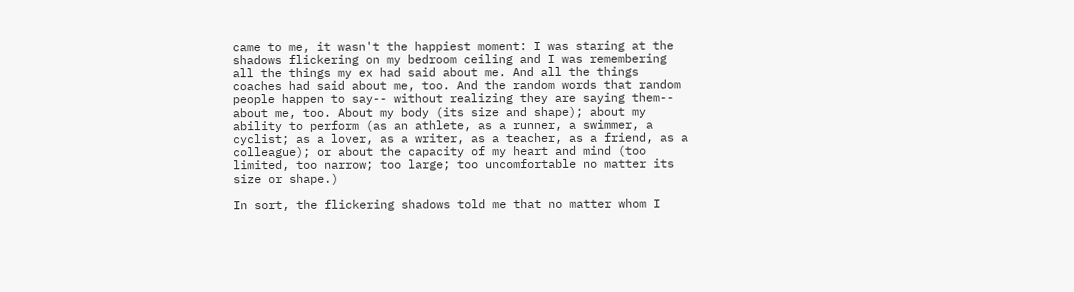came to me, it wasn't the happiest moment: I was staring at the shadows flickering on my bedroom ceiling and I was remembering all the things my ex had said about me. And all the things coaches had said about me, too. And the random words that random people happen to say-- without realizing they are saying them-- about me, too. About my body (its size and shape); about my ability to perform (as an athlete, as a runner, a swimmer, a cyclist; as a lover, as a writer, as a teacher, as a friend, as a colleague); or about the capacity of my heart and mind (too limited, too narrow; too large; too uncomfortable no matter its size or shape.)

In sort, the flickering shadows told me that no matter whom I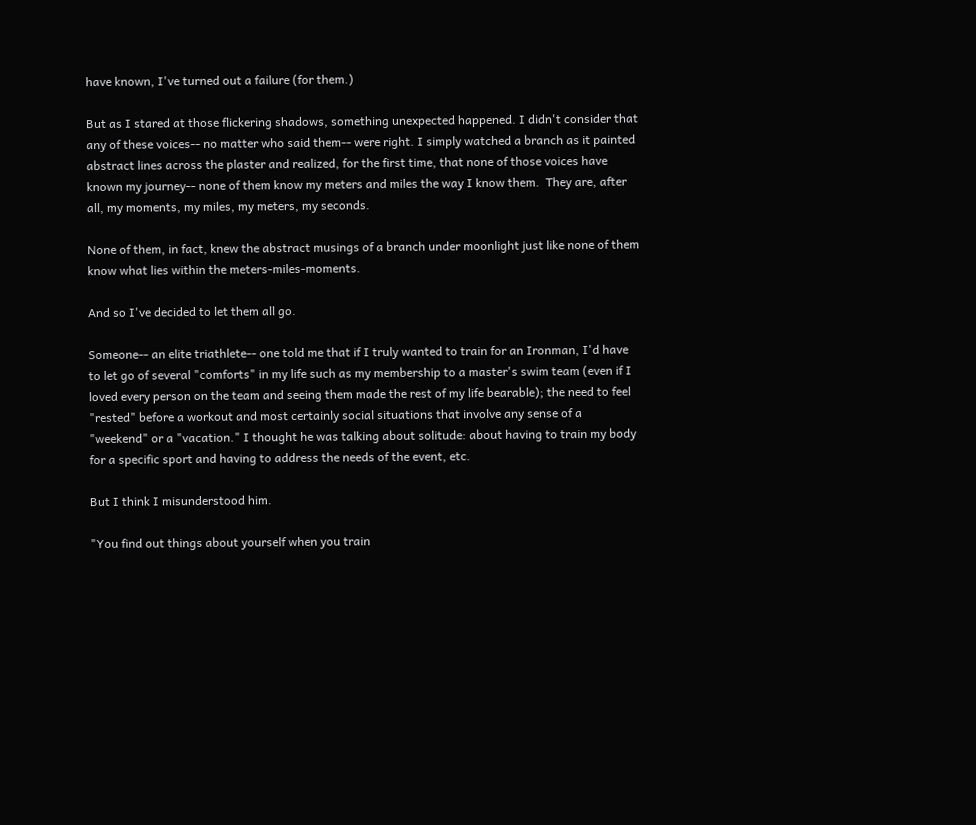have known, I've turned out a failure (for them.)

But as I stared at those flickering shadows, something unexpected happened. I didn't consider that any of these voices-- no matter who said them-- were right. I simply watched a branch as it painted abstract lines across the plaster and realized, for the first time, that none of those voices have known my journey-- none of them know my meters and miles the way I know them.  They are, after all, my moments, my miles, my meters, my seconds.

None of them, in fact, knew the abstract musings of a branch under moonlight just like none of them know what lies within the meters-miles-moments.

And so I've decided to let them all go.

Someone-- an elite triathlete-- one told me that if I truly wanted to train for an Ironman, I'd have to let go of several "comforts" in my life such as my membership to a master's swim team (even if I loved every person on the team and seeing them made the rest of my life bearable); the need to feel "rested" before a workout and most certainly social situations that involve any sense of a "weekend" or a "vacation." I thought he was talking about solitude: about having to train my body for a specific sport and having to address the needs of the event, etc.

But I think I misunderstood him.

"You find out things about yourself when you train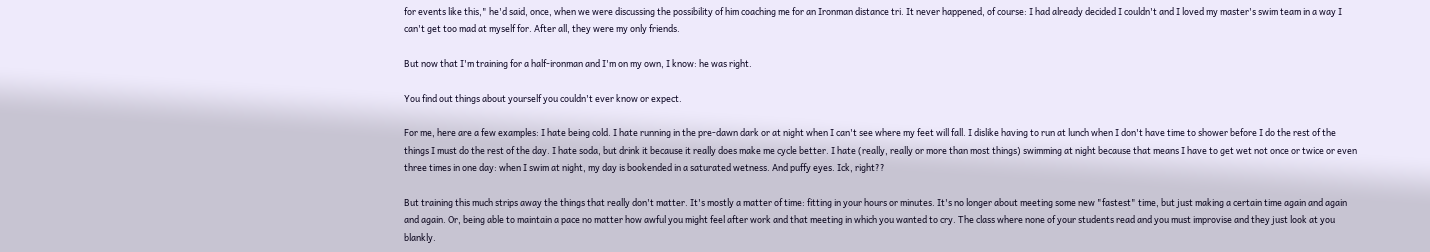for events like this," he'd said, once, when we were discussing the possibility of him coaching me for an Ironman distance tri. It never happened, of course: I had already decided I couldn't and I loved my master's swim team in a way I can't get too mad at myself for. After all, they were my only friends.

But now that I'm training for a half-ironman and I'm on my own, I know: he was right.

You find out things about yourself you couldn't ever know or expect.

For me, here are a few examples: I hate being cold. I hate running in the pre-dawn dark or at night when I can't see where my feet will fall. I dislike having to run at lunch when I don't have time to shower before I do the rest of the things I must do the rest of the day. I hate soda, but drink it because it really does make me cycle better. I hate (really, really or more than most things) swimming at night because that means I have to get wet not once or twice or even three times in one day: when I swim at night, my day is bookended in a saturated wetness. And puffy eyes. Ick, right??

But training this much strips away the things that really don't matter. It's mostly a matter of time: fitting in your hours or minutes. It's no longer about meeting some new "fastest" time, but just making a certain time again and again and again. Or, being able to maintain a pace no matter how awful you might feel after work and that meeting in which you wanted to cry. The class where none of your students read and you must improvise and they just look at you blankly.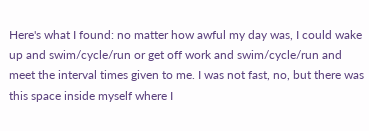Here's what I found: no matter how awful my day was, I could wake up and swim/cycle/run or get off work and swim/cycle/run and meet the interval times given to me. I was not fast, no, but there was this space inside myself where I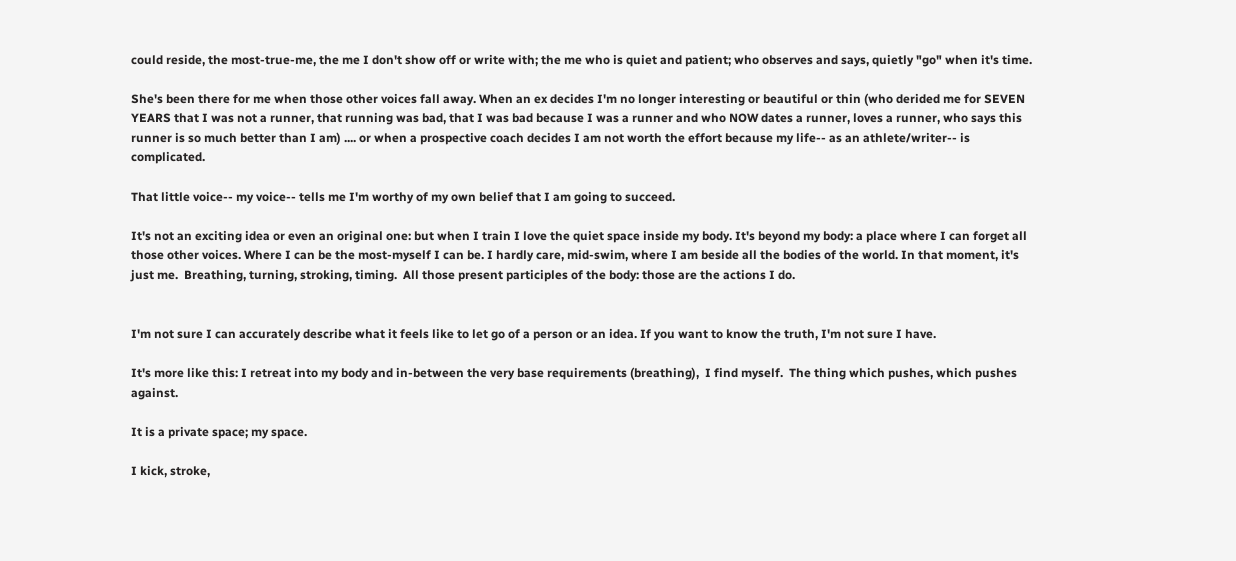could reside, the most-true-me, the me I don't show off or write with; the me who is quiet and patient; who observes and says, quietly "go" when it's time.

She's been there for me when those other voices fall away. When an ex decides I'm no longer interesting or beautiful or thin (who derided me for SEVEN YEARS that I was not a runner, that running was bad, that I was bad because I was a runner and who NOW dates a runner, loves a runner, who says this runner is so much better than I am) .... or when a prospective coach decides I am not worth the effort because my life-- as an athlete/writer-- is complicated.

That little voice-- my voice-- tells me I'm worthy of my own belief that I am going to succeed.

It's not an exciting idea or even an original one: but when I train I love the quiet space inside my body. It's beyond my body: a place where I can forget all those other voices. Where I can be the most-myself I can be. I hardly care, mid-swim, where I am beside all the bodies of the world. In that moment, it's just me.  Breathing, turning, stroking, timing.  All those present participles of the body: those are the actions I do.


I'm not sure I can accurately describe what it feels like to let go of a person or an idea. If you want to know the truth, I'm not sure I have.

It's more like this: I retreat into my body and in-between the very base requirements (breathing),  I find myself.  The thing which pushes, which pushes against.

It is a private space; my space.

I kick, stroke,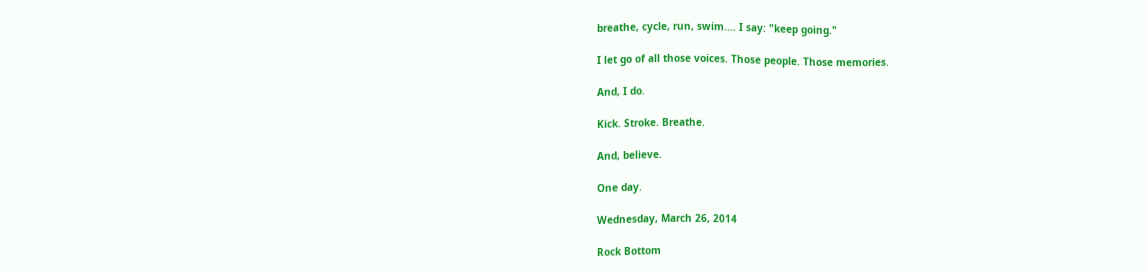breathe, cycle, run, swim.... I say: "keep going."

I let go of all those voices. Those people. Those memories.

And, I do.

Kick. Stroke. Breathe.

And, believe.

One day.

Wednesday, March 26, 2014

Rock Bottom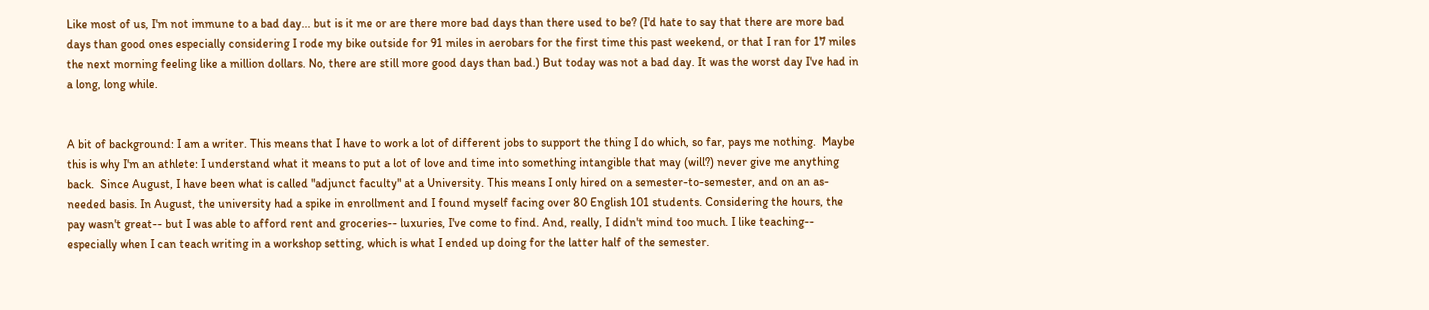Like most of us, I'm not immune to a bad day... but is it me or are there more bad days than there used to be? (I'd hate to say that there are more bad days than good ones especially considering I rode my bike outside for 91 miles in aerobars for the first time this past weekend, or that I ran for 17 miles the next morning feeling like a million dollars. No, there are still more good days than bad.) But today was not a bad day. It was the worst day I've had in a long, long while.


A bit of background: I am a writer. This means that I have to work a lot of different jobs to support the thing I do which, so far, pays me nothing.  Maybe this is why I'm an athlete: I understand what it means to put a lot of love and time into something intangible that may (will?) never give me anything back.  Since August, I have been what is called "adjunct faculty" at a University. This means I only hired on a semester-to-semester, and on an as-needed basis. In August, the university had a spike in enrollment and I found myself facing over 80 English 101 students. Considering the hours, the pay wasn't great-- but I was able to afford rent and groceries-- luxuries, I've come to find. And, really, I didn't mind too much. I like teaching-- especially when I can teach writing in a workshop setting, which is what I ended up doing for the latter half of the semester.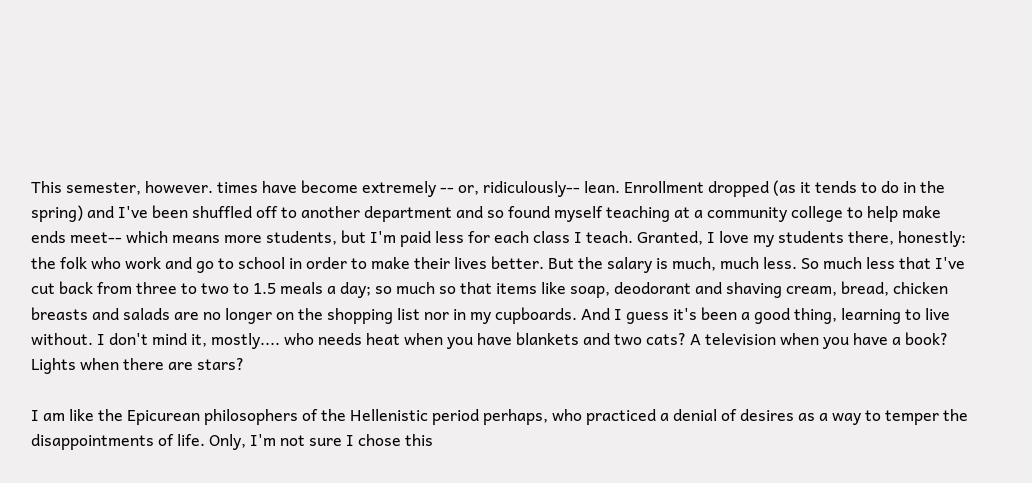This semester, however. times have become extremely -- or, ridiculously-- lean. Enrollment dropped (as it tends to do in the spring) and I've been shuffled off to another department and so found myself teaching at a community college to help make ends meet-- which means more students, but I'm paid less for each class I teach. Granted, I love my students there, honestly: the folk who work and go to school in order to make their lives better. But the salary is much, much less. So much less that I've cut back from three to two to 1.5 meals a day; so much so that items like soap, deodorant and shaving cream, bread, chicken breasts and salads are no longer on the shopping list nor in my cupboards. And I guess it's been a good thing, learning to live without. I don't mind it, mostly.... who needs heat when you have blankets and two cats? A television when you have a book? Lights when there are stars?

I am like the Epicurean philosophers of the Hellenistic period perhaps, who practiced a denial of desires as a way to temper the disappointments of life. Only, I'm not sure I chose this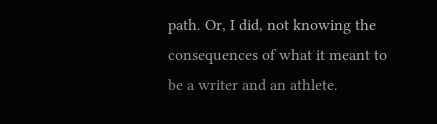path. Or, I did, not knowing the consequences of what it meant to be a writer and an athlete.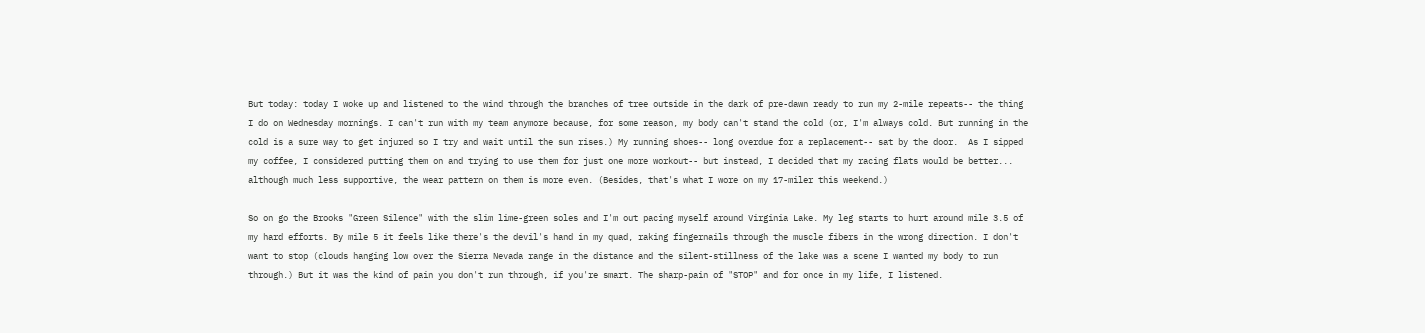But today: today I woke up and listened to the wind through the branches of tree outside in the dark of pre-dawn ready to run my 2-mile repeats-- the thing I do on Wednesday mornings. I can't run with my team anymore because, for some reason, my body can't stand the cold (or, I'm always cold. But running in the cold is a sure way to get injured so I try and wait until the sun rises.) My running shoes-- long overdue for a replacement-- sat by the door.  As I sipped my coffee, I considered putting them on and trying to use them for just one more workout-- but instead, I decided that my racing flats would be better... although much less supportive, the wear pattern on them is more even. (Besides, that's what I wore on my 17-miler this weekend.)

So on go the Brooks "Green Silence" with the slim lime-green soles and I'm out pacing myself around Virginia Lake. My leg starts to hurt around mile 3.5 of my hard efforts. By mile 5 it feels like there's the devil's hand in my quad, raking fingernails through the muscle fibers in the wrong direction. I don't want to stop (clouds hanging low over the Sierra Nevada range in the distance and the silent-stillness of the lake was a scene I wanted my body to run through.) But it was the kind of pain you don't run through, if you're smart. The sharp-pain of "STOP" and for once in my life, I listened.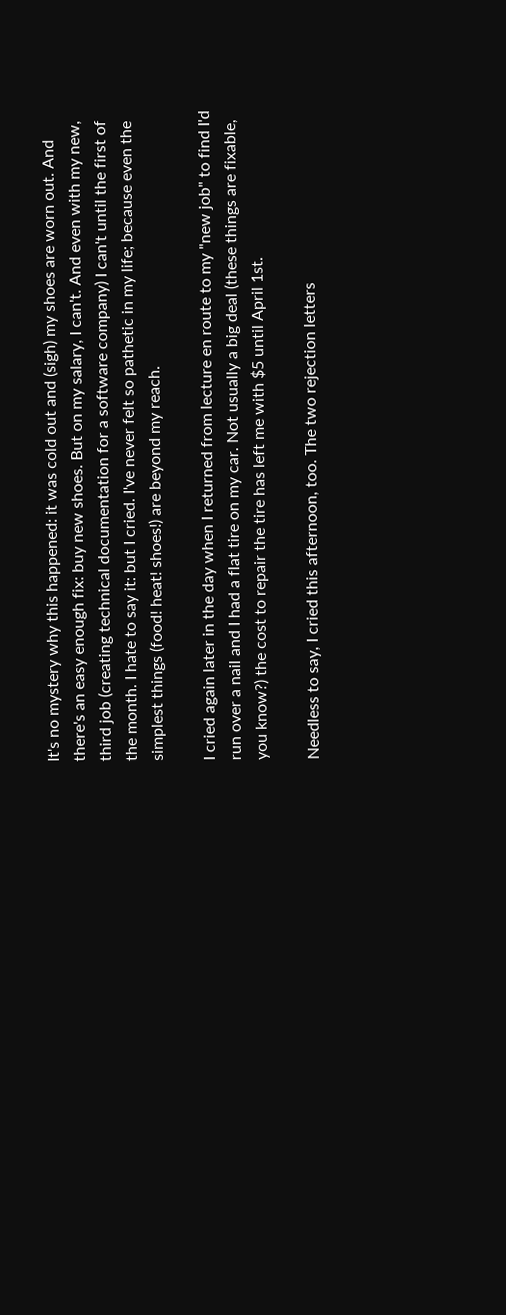It's no mystery why this happened: it was cold out and (sigh) my shoes are worn out. And there's an easy enough fix: buy new shoes. But on my salary, I can't. And even with my new, third job (creating technical documentation for a software company) I can't until the first of the month. I hate to say it: but I cried. I've never felt so pathetic in my life; because even the simplest things (food! heat! shoes!) are beyond my reach.

I cried again later in the day when I returned from lecture en route to my "new job" to find I'd run over a nail and I had a flat tire on my car. Not usually a big deal (these things are fixable, you know?) the cost to repair the tire has left me with $5 until April 1st.

Needless to say, I cried this afternoon, too. The two rejection letters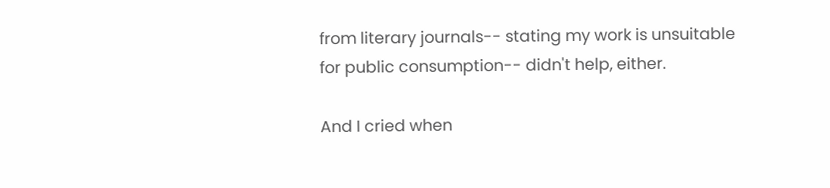from literary journals-- stating my work is unsuitable for public consumption-- didn't help, either.

And I cried when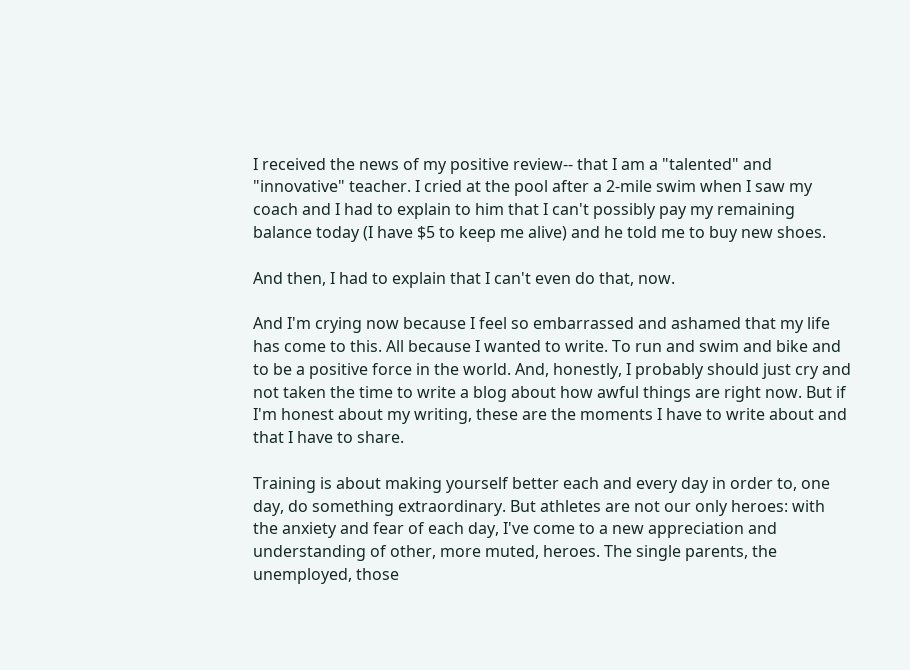I received the news of my positive review-- that I am a "talented" and "innovative" teacher. I cried at the pool after a 2-mile swim when I saw my coach and I had to explain to him that I can't possibly pay my remaining balance today (I have $5 to keep me alive) and he told me to buy new shoes.

And then, I had to explain that I can't even do that, now.

And I'm crying now because I feel so embarrassed and ashamed that my life has come to this. All because I wanted to write. To run and swim and bike and to be a positive force in the world. And, honestly, I probably should just cry and not taken the time to write a blog about how awful things are right now. But if I'm honest about my writing, these are the moments I have to write about and that I have to share.

Training is about making yourself better each and every day in order to, one day, do something extraordinary. But athletes are not our only heroes: with the anxiety and fear of each day, I've come to a new appreciation and understanding of other, more muted, heroes. The single parents, the unemployed, those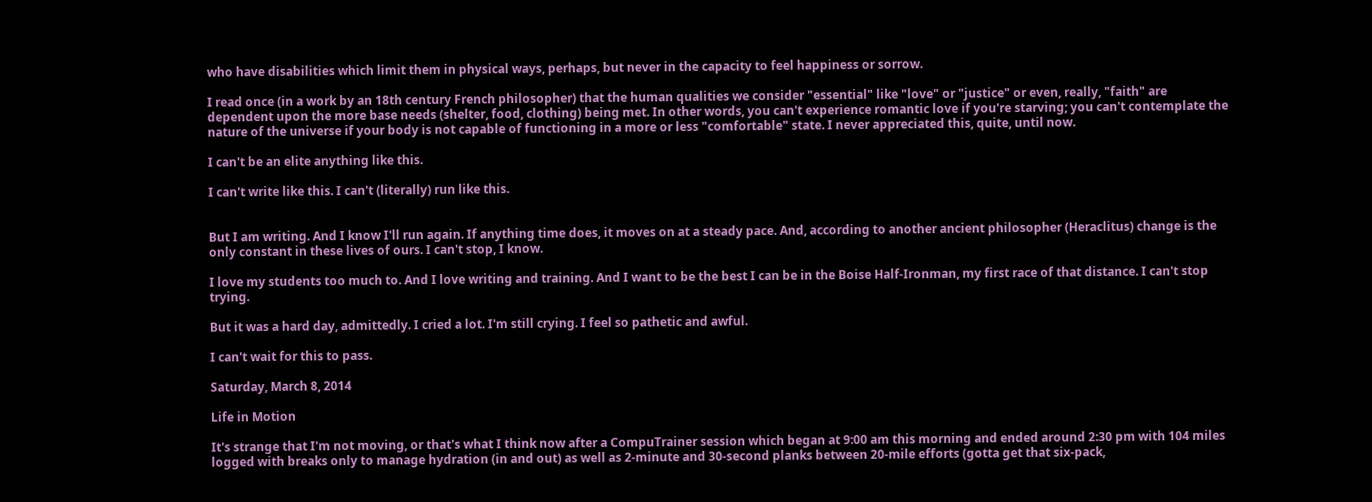who have disabilities which limit them in physical ways, perhaps, but never in the capacity to feel happiness or sorrow.

I read once (in a work by an 18th century French philosopher) that the human qualities we consider "essential" like "love" or "justice" or even, really, "faith" are dependent upon the more base needs (shelter, food, clothing) being met. In other words, you can't experience romantic love if you're starving; you can't contemplate the nature of the universe if your body is not capable of functioning in a more or less "comfortable" state. I never appreciated this, quite, until now.

I can't be an elite anything like this.

I can't write like this. I can't (literally) run like this.


But I am writing. And I know I'll run again. If anything time does, it moves on at a steady pace. And, according to another ancient philosopher (Heraclitus) change is the only constant in these lives of ours. I can't stop, I know.

I love my students too much to. And I love writing and training. And I want to be the best I can be in the Boise Half-Ironman, my first race of that distance. I can't stop trying.

But it was a hard day, admittedly. I cried a lot. I'm still crying. I feel so pathetic and awful.

I can't wait for this to pass.

Saturday, March 8, 2014

Life in Motion

It's strange that I'm not moving, or that's what I think now after a CompuTrainer session which began at 9:00 am this morning and ended around 2:30 pm with 104 miles logged with breaks only to manage hydration (in and out) as well as 2-minute and 30-second planks between 20-mile efforts (gotta get that six-pack,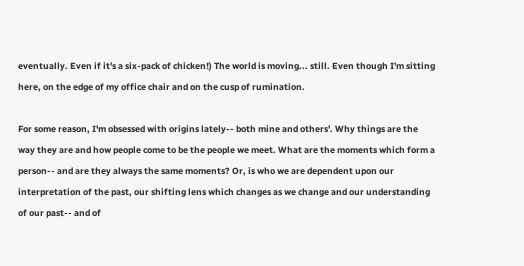eventually. Even if it's a six-pack of chicken!) The world is moving... still. Even though I'm sitting here, on the edge of my office chair and on the cusp of rumination.

For some reason, I'm obsessed with origins lately-- both mine and others'. Why things are the way they are and how people come to be the people we meet. What are the moments which form a person-- and are they always the same moments? Or, is who we are dependent upon our interpretation of the past, our shifting lens which changes as we change and our understanding of our past-- and of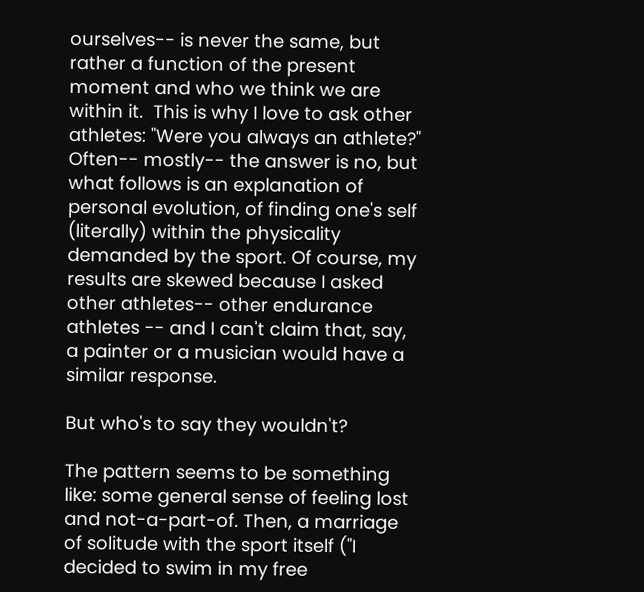ourselves-- is never the same, but rather a function of the present moment and who we think we are within it.  This is why I love to ask other athletes: "Were you always an athlete?" Often-- mostly-- the answer is no, but what follows is an explanation of personal evolution, of finding one's self (literally) within the physicality demanded by the sport. Of course, my results are skewed because I asked other athletes-- other endurance athletes -- and I can't claim that, say, a painter or a musician would have a similar response.

But who's to say they wouldn't?

The pattern seems to be something like: some general sense of feeling lost and not-a-part-of. Then, a marriage of solitude with the sport itself ("I decided to swim in my free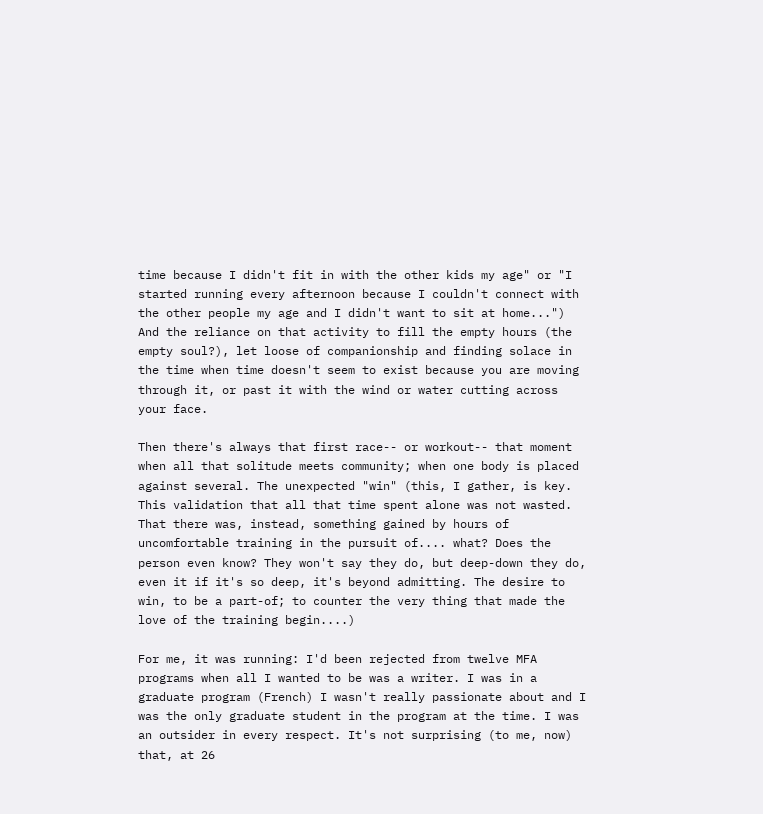time because I didn't fit in with the other kids my age" or "I started running every afternoon because I couldn't connect with the other people my age and I didn't want to sit at home...") And the reliance on that activity to fill the empty hours (the empty soul?), let loose of companionship and finding solace in the time when time doesn't seem to exist because you are moving through it, or past it with the wind or water cutting across your face.

Then there's always that first race-- or workout-- that moment when all that solitude meets community; when one body is placed against several. The unexpected "win" (this, I gather, is key. This validation that all that time spent alone was not wasted. That there was, instead, something gained by hours of uncomfortable training in the pursuit of.... what? Does the person even know? They won't say they do, but deep-down they do, even it if it's so deep, it's beyond admitting. The desire to win, to be a part-of; to counter the very thing that made the love of the training begin....)

For me, it was running: I'd been rejected from twelve MFA programs when all I wanted to be was a writer. I was in a graduate program (French) I wasn't really passionate about and I was the only graduate student in the program at the time. I was an outsider in every respect. It's not surprising (to me, now) that, at 26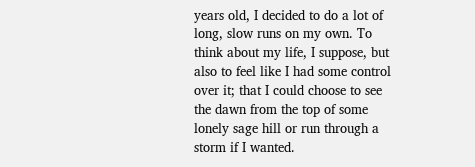years old, I decided to do a lot of long, slow runs on my own. To think about my life, I suppose, but also to feel like I had some control over it; that I could choose to see the dawn from the top of some lonely sage hill or run through a storm if I wanted.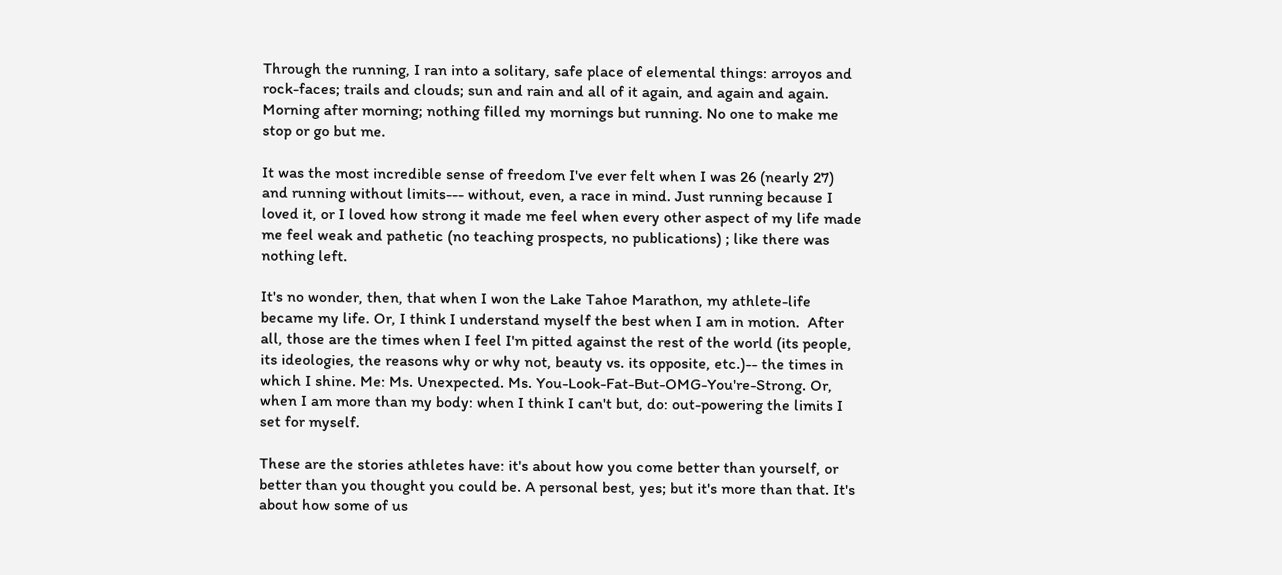Through the running, I ran into a solitary, safe place of elemental things: arroyos and rock-faces; trails and clouds; sun and rain and all of it again, and again and again. Morning after morning; nothing filled my mornings but running. No one to make me stop or go but me.

It was the most incredible sense of freedom I've ever felt when I was 26 (nearly 27) and running without limits--- without, even, a race in mind. Just running because I loved it, or I loved how strong it made me feel when every other aspect of my life made me feel weak and pathetic (no teaching prospects, no publications) ; like there was nothing left.

It's no wonder, then, that when I won the Lake Tahoe Marathon, my athlete-life became my life. Or, I think I understand myself the best when I am in motion.  After all, those are the times when I feel I'm pitted against the rest of the world (its people, its ideologies, the reasons why or why not, beauty vs. its opposite, etc.)-- the times in which I shine. Me: Ms. Unexpected. Ms. You-Look-Fat-But-OMG-You're-Strong. Or, when I am more than my body: when I think I can't but, do: out-powering the limits I set for myself.

These are the stories athletes have: it's about how you come better than yourself, or better than you thought you could be. A personal best, yes; but it's more than that. It's about how some of us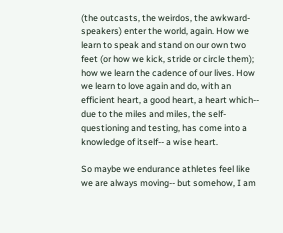(the outcasts, the weirdos, the awkward-speakers) enter the world, again. How we learn to speak and stand on our own two feet (or how we kick, stride or circle them); how we learn the cadence of our lives. How we learn to love again and do, with an efficient heart, a good heart, a heart which-- due to the miles and miles, the self-questioning and testing, has come into a knowledge of itself-- a wise heart.

So maybe we endurance athletes feel like we are always moving-- but somehow, I am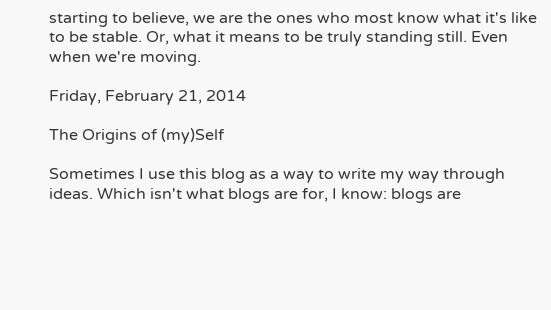starting to believe, we are the ones who most know what it's like to be stable. Or, what it means to be truly standing still. Even when we're moving.

Friday, February 21, 2014

The Origins of (my)Self

Sometimes I use this blog as a way to write my way through ideas. Which isn't what blogs are for, I know: blogs are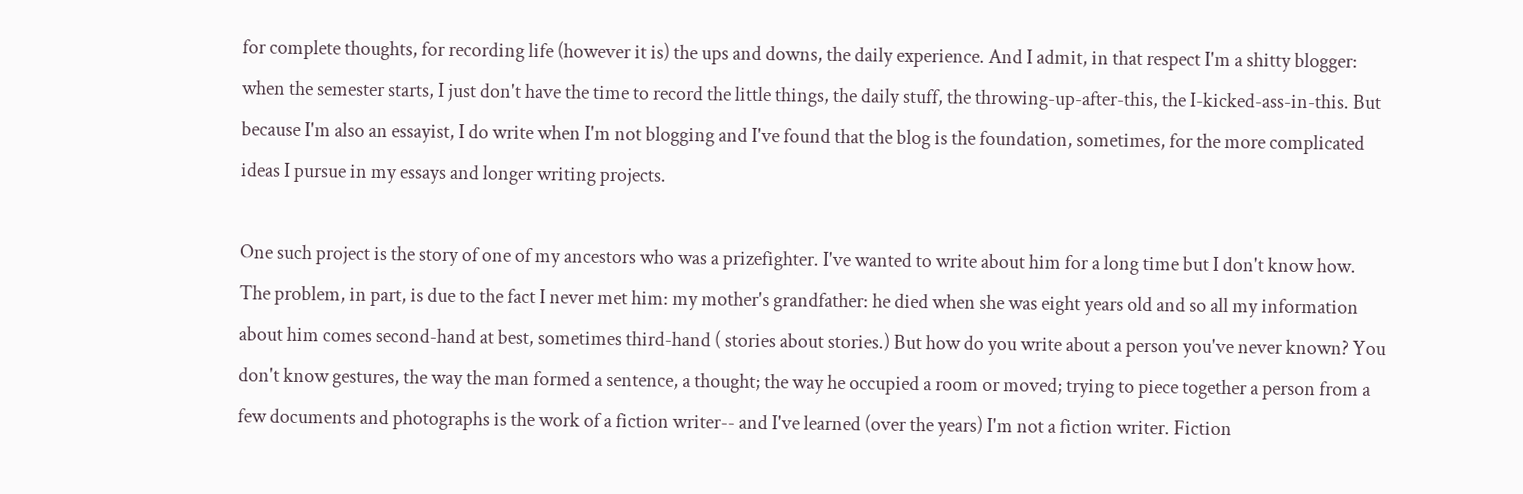for complete thoughts, for recording life (however it is) the ups and downs, the daily experience. And I admit, in that respect I'm a shitty blogger: when the semester starts, I just don't have the time to record the little things, the daily stuff, the throwing-up-after-this, the I-kicked-ass-in-this. But because I'm also an essayist, I do write when I'm not blogging and I've found that the blog is the foundation, sometimes, for the more complicated ideas I pursue in my essays and longer writing projects.

One such project is the story of one of my ancestors who was a prizefighter. I've wanted to write about him for a long time but I don't know how. The problem, in part, is due to the fact I never met him: my mother's grandfather: he died when she was eight years old and so all my information about him comes second-hand at best, sometimes third-hand ( stories about stories.) But how do you write about a person you've never known? You don't know gestures, the way the man formed a sentence, a thought; the way he occupied a room or moved; trying to piece together a person from a few documents and photographs is the work of a fiction writer-- and I've learned (over the years) I'm not a fiction writer. Fiction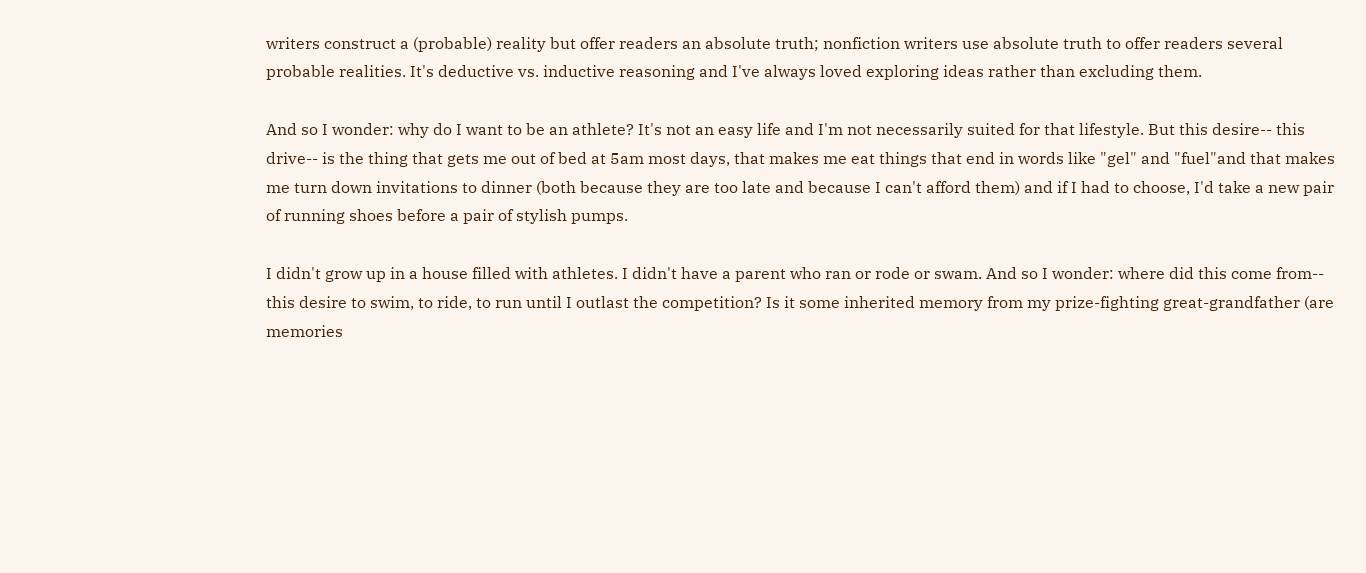writers construct a (probable) reality but offer readers an absolute truth; nonfiction writers use absolute truth to offer readers several probable realities. It's deductive vs. inductive reasoning and I've always loved exploring ideas rather than excluding them.

And so I wonder: why do I want to be an athlete? It's not an easy life and I'm not necessarily suited for that lifestyle. But this desire-- this drive-- is the thing that gets me out of bed at 5am most days, that makes me eat things that end in words like "gel" and "fuel"and that makes me turn down invitations to dinner (both because they are too late and because I can't afford them) and if I had to choose, I'd take a new pair of running shoes before a pair of stylish pumps.

I didn't grow up in a house filled with athletes. I didn't have a parent who ran or rode or swam. And so I wonder: where did this come from-- this desire to swim, to ride, to run until I outlast the competition? Is it some inherited memory from my prize-fighting great-grandfather (are memories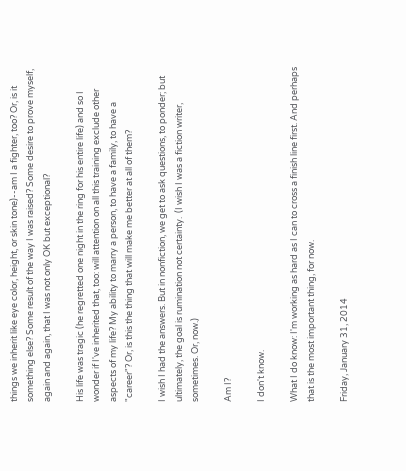things we inherit like eye color, height, or skin tone)--am I a fighter, too? Or, is it something else? Some result of the way I was raised? Some desire to prove myself, again and again, that I was not only OK but exceptional?

His life was tragic (he regretted one night in the ring for his entire life) and so I wonder if I've inherited that, too: will attention on all this training exclude other aspects of my life? My ability to marry a person, to have a family, to have a "career"? Or, is this the thing that will make me better at all of them?

I wish I had the answers. But in nonfiction, we get to ask questions, to ponder; but ultimately, the goal is rumination not certainty.  (I wish I was a fiction writer, sometimes. Or, now.)

Am I?

I don't know.

What I do know: I'm working as hard as I can to cross a finish line first. And perhaps that is the most important thing, for now.

Friday, January 31, 2014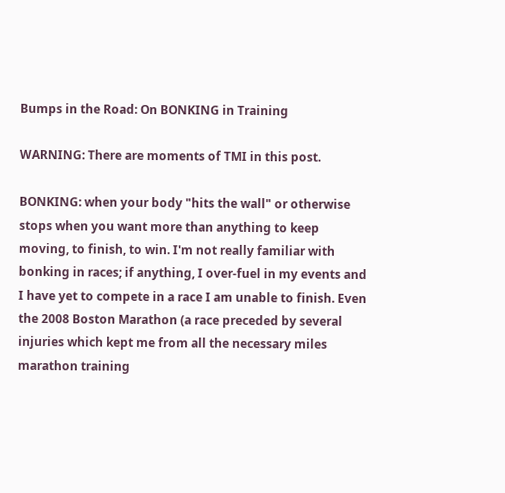Bumps in the Road: On BONKING in Training

WARNING: There are moments of TMI in this post.

BONKING: when your body "hits the wall" or otherwise stops when you want more than anything to keep moving, to finish, to win. I'm not really familiar with bonking in races; if anything, I over-fuel in my events and I have yet to compete in a race I am unable to finish. Even the 2008 Boston Marathon (a race preceded by several injuries which kept me from all the necessary miles marathon training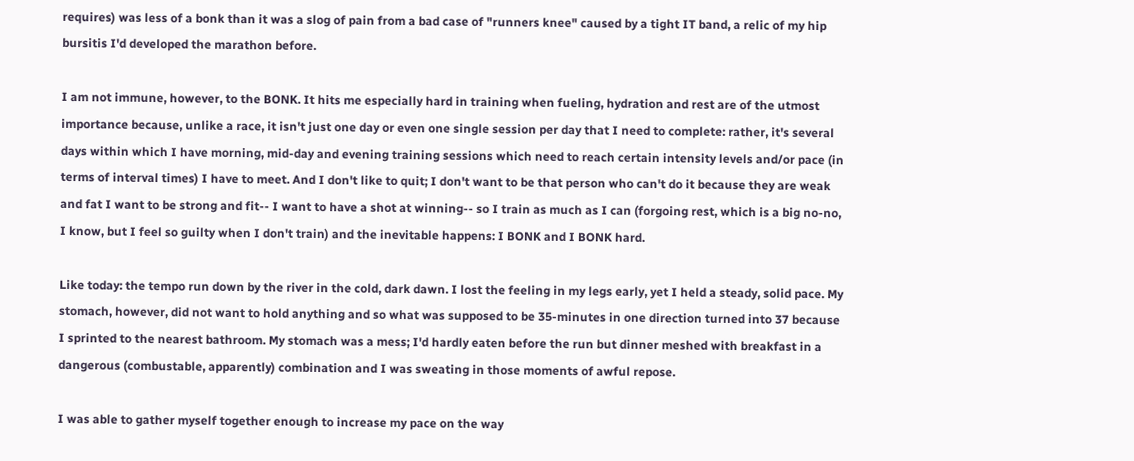requires) was less of a bonk than it was a slog of pain from a bad case of "runners knee" caused by a tight IT band, a relic of my hip bursitis I'd developed the marathon before.

I am not immune, however, to the BONK. It hits me especially hard in training when fueling, hydration and rest are of the utmost importance because, unlike a race, it isn't just one day or even one single session per day that I need to complete: rather, it's several days within which I have morning, mid-day and evening training sessions which need to reach certain intensity levels and/or pace (in terms of interval times) I have to meet. And I don't like to quit; I don't want to be that person who can't do it because they are weak and fat I want to be strong and fit-- I want to have a shot at winning-- so I train as much as I can (forgoing rest, which is a big no-no, I know, but I feel so guilty when I don't train) and the inevitable happens: I BONK and I BONK hard.

Like today: the tempo run down by the river in the cold, dark dawn. I lost the feeling in my legs early, yet I held a steady, solid pace. My stomach, however, did not want to hold anything and so what was supposed to be 35-minutes in one direction turned into 37 because I sprinted to the nearest bathroom. My stomach was a mess; I'd hardly eaten before the run but dinner meshed with breakfast in a dangerous (combustable, apparently) combination and I was sweating in those moments of awful repose.

I was able to gather myself together enough to increase my pace on the way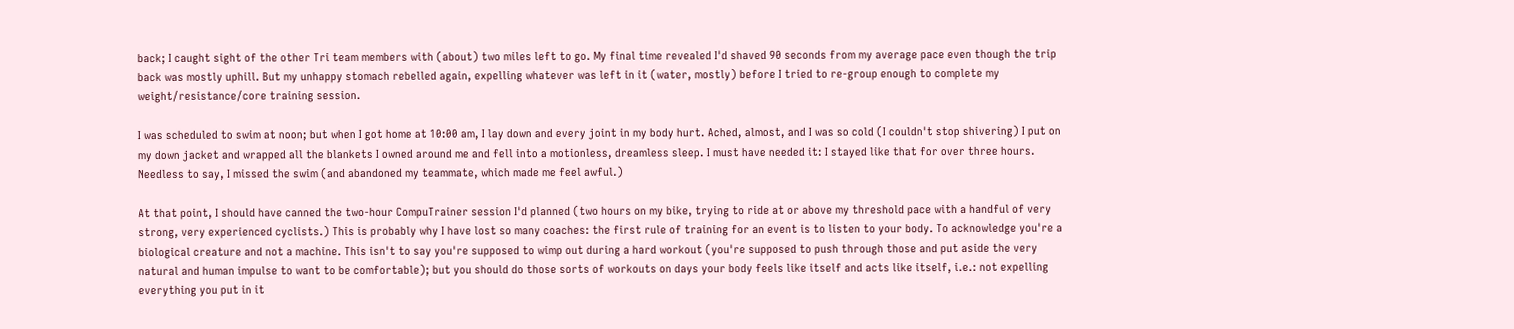back; I caught sight of the other Tri team members with (about) two miles left to go. My final time revealed I'd shaved 90 seconds from my average pace even though the trip back was mostly uphill. But my unhappy stomach rebelled again, expelling whatever was left in it (water, mostly) before I tried to re-group enough to complete my weight/resistance/core training session.

I was scheduled to swim at noon; but when I got home at 10:00 am, I lay down and every joint in my body hurt. Ached, almost, and I was so cold (I couldn't stop shivering) I put on my down jacket and wrapped all the blankets I owned around me and fell into a motionless, dreamless sleep. I must have needed it: I stayed like that for over three hours. Needless to say, I missed the swim (and abandoned my teammate, which made me feel awful.)

At that point, I should have canned the two-hour CompuTrainer session I'd planned (two hours on my bike, trying to ride at or above my threshold pace with a handful of very strong, very experienced cyclists.) This is probably why I have lost so many coaches: the first rule of training for an event is to listen to your body. To acknowledge you're a biological creature and not a machine. This isn't to say you're supposed to wimp out during a hard workout (you're supposed to push through those and put aside the very natural and human impulse to want to be comfortable); but you should do those sorts of workouts on days your body feels like itself and acts like itself, i.e.: not expelling everything you put in it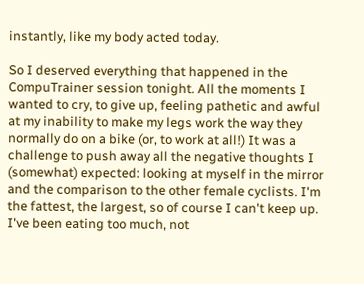instantly, like my body acted today.

So I deserved everything that happened in the CompuTrainer session tonight. All the moments I wanted to cry, to give up, feeling pathetic and awful at my inability to make my legs work the way they normally do on a bike (or, to work at all!) It was a challenge to push away all the negative thoughts I (somewhat) expected: looking at myself in the mirror and the comparison to the other female cyclists. I'm the fattest, the largest, so of course I can't keep up. I've been eating too much, not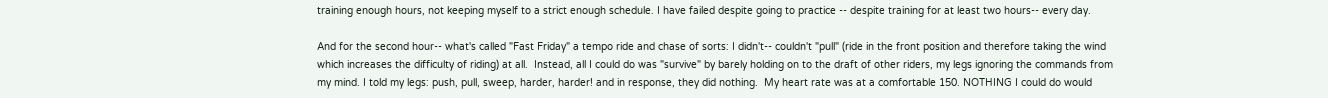training enough hours, not keeping myself to a strict enough schedule. I have failed despite going to practice -- despite training for at least two hours-- every day.

And for the second hour-- what's called "Fast Friday" a tempo ride and chase of sorts: I didn't-- couldn't "pull" (ride in the front position and therefore taking the wind which increases the difficulty of riding) at all.  Instead, all I could do was "survive" by barely holding on to the draft of other riders, my legs ignoring the commands from my mind. I told my legs: push, pull, sweep, harder, harder! and in response, they did nothing.  My heart rate was at a comfortable 150. NOTHING I could do would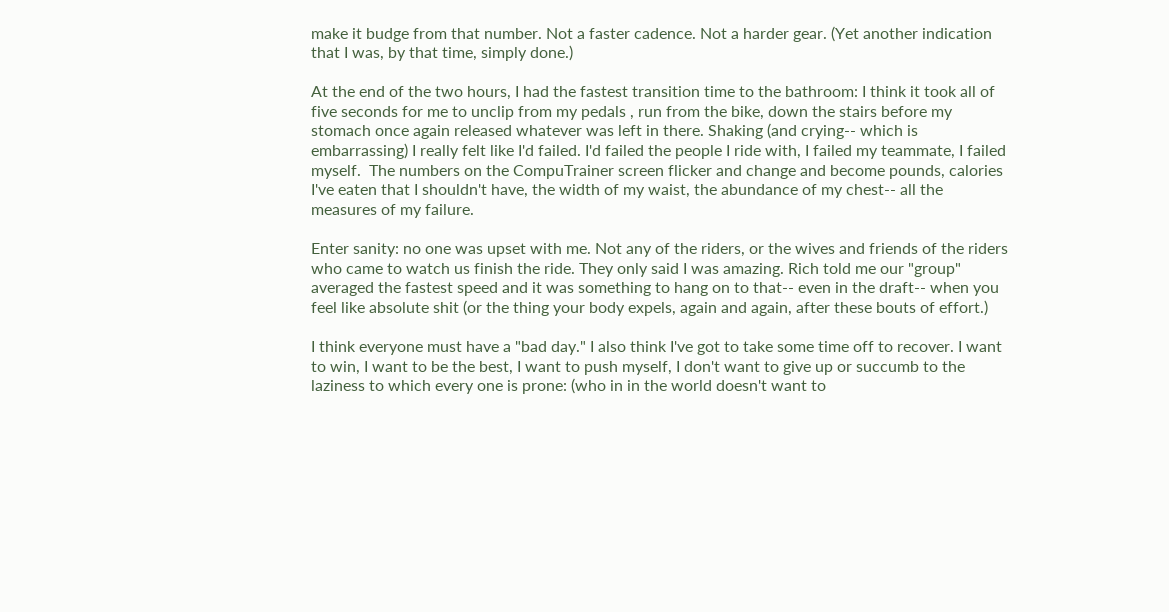make it budge from that number. Not a faster cadence. Not a harder gear. (Yet another indication that I was, by that time, simply done.)

At the end of the two hours, I had the fastest transition time to the bathroom: I think it took all of five seconds for me to unclip from my pedals , run from the bike, down the stairs before my stomach once again released whatever was left in there. Shaking (and crying-- which is embarrassing) I really felt like I'd failed. I'd failed the people I ride with, I failed my teammate, I failed myself.  The numbers on the CompuTrainer screen flicker and change and become pounds, calories I've eaten that I shouldn't have, the width of my waist, the abundance of my chest-- all the measures of my failure.

Enter sanity: no one was upset with me. Not any of the riders, or the wives and friends of the riders who came to watch us finish the ride. They only said I was amazing. Rich told me our "group" averaged the fastest speed and it was something to hang on to that-- even in the draft-- when you feel like absolute shit (or the thing your body expels, again and again, after these bouts of effort.)

I think everyone must have a "bad day." I also think I've got to take some time off to recover. I want to win, I want to be the best, I want to push myself, I don't want to give up or succumb to the laziness to which every one is prone: (who in in the world doesn't want to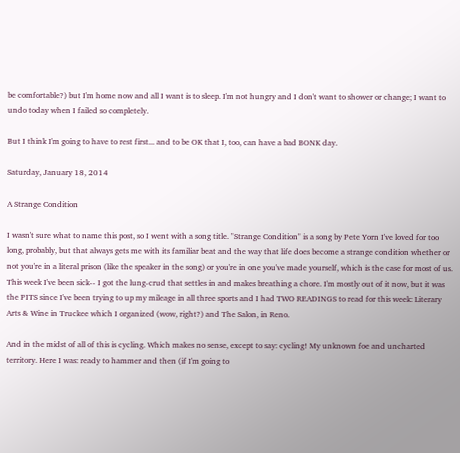be comfortable?) but I'm home now and all I want is to sleep. I'm not hungry and I don't want to shower or change; I want to undo today when I failed so completely.

But I think I'm going to have to rest first... and to be OK that I, too, can have a bad BONK day.

Saturday, January 18, 2014

A Strange Condition

I wasn't sure what to name this post, so I went with a song title. "Strange Condition" is a song by Pete Yorn I've loved for too long, probably, but that always gets me with its familiar beat and the way that life does become a strange condition whether or not you're in a literal prison (like the speaker in the song) or you're in one you've made yourself, which is the case for most of us. This week I've been sick-- I got the lung-crud that settles in and makes breathing a chore. I'm mostly out of it now, but it was the PITS since I've been trying to up my mileage in all three sports and I had TWO READINGS to read for this week: Literary Arts & Wine in Truckee which I organized (wow, right?) and The Salon, in Reno.

And in the midst of all of this is cycling. Which makes no sense, except to say: cycling! My unknown foe and uncharted territory. Here I was: ready to hammer and then (if I'm going to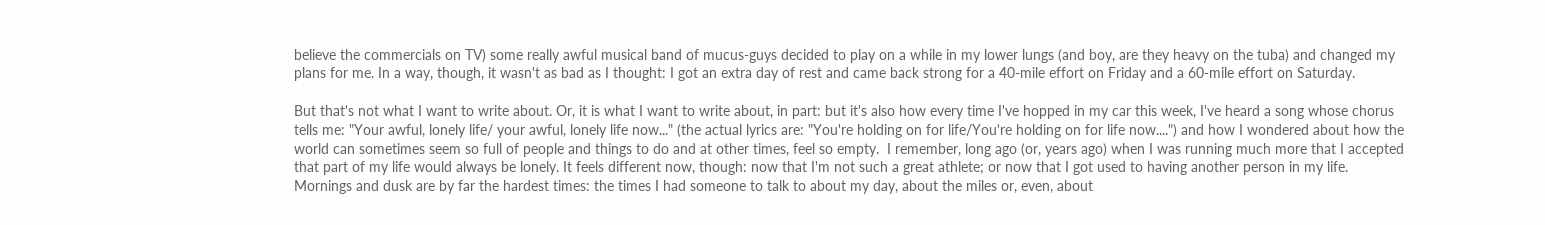believe the commercials on TV) some really awful musical band of mucus-guys decided to play on a while in my lower lungs (and boy, are they heavy on the tuba) and changed my plans for me. In a way, though, it wasn't as bad as I thought: I got an extra day of rest and came back strong for a 40-mile effort on Friday and a 60-mile effort on Saturday.

But that's not what I want to write about. Or, it is what I want to write about, in part: but it's also how every time I've hopped in my car this week, I've heard a song whose chorus tells me: "Your awful, lonely life/ your awful, lonely life now..." (the actual lyrics are: "You're holding on for life/You're holding on for life now....") and how I wondered about how the world can sometimes seem so full of people and things to do and at other times, feel so empty.  I remember, long ago (or, years ago) when I was running much more that I accepted that part of my life would always be lonely. It feels different now, though: now that I'm not such a great athlete; or now that I got used to having another person in my life.  Mornings and dusk are by far the hardest times: the times I had someone to talk to about my day, about the miles or, even, about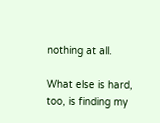nothing at all.

What else is hard, too, is finding my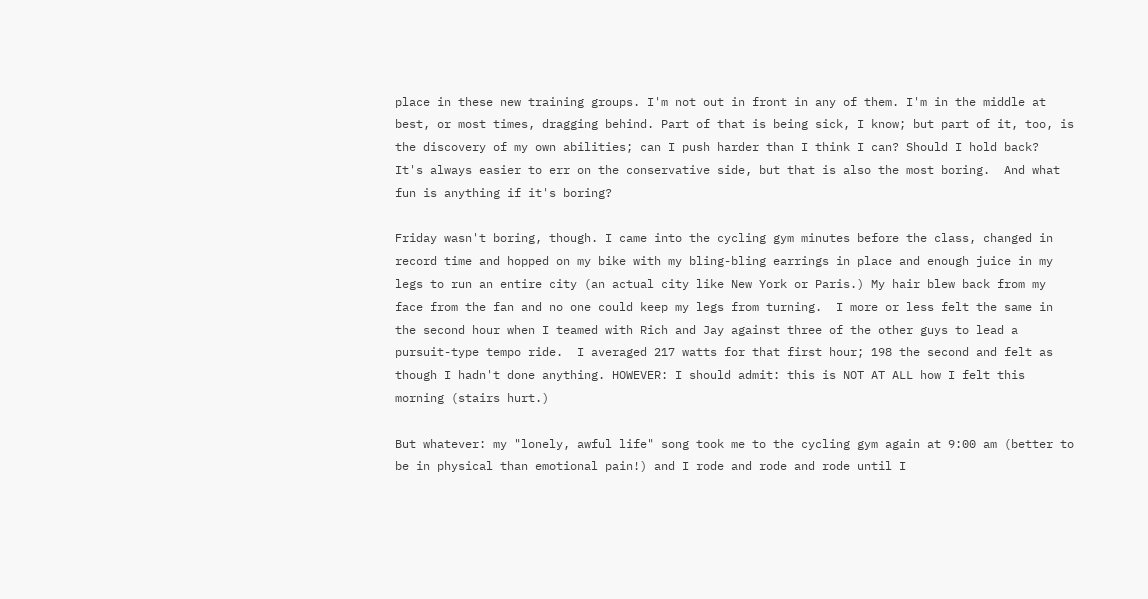place in these new training groups. I'm not out in front in any of them. I'm in the middle at best, or most times, dragging behind. Part of that is being sick, I know; but part of it, too, is the discovery of my own abilities; can I push harder than I think I can? Should I hold back?  It's always easier to err on the conservative side, but that is also the most boring.  And what fun is anything if it's boring?

Friday wasn't boring, though. I came into the cycling gym minutes before the class, changed in record time and hopped on my bike with my bling-bling earrings in place and enough juice in my legs to run an entire city (an actual city like New York or Paris.) My hair blew back from my face from the fan and no one could keep my legs from turning.  I more or less felt the same in the second hour when I teamed with Rich and Jay against three of the other guys to lead a pursuit-type tempo ride.  I averaged 217 watts for that first hour; 198 the second and felt as though I hadn't done anything. HOWEVER: I should admit: this is NOT AT ALL how I felt this morning (stairs hurt.)

But whatever: my "lonely, awful life" song took me to the cycling gym again at 9:00 am (better to be in physical than emotional pain!) and I rode and rode and rode until I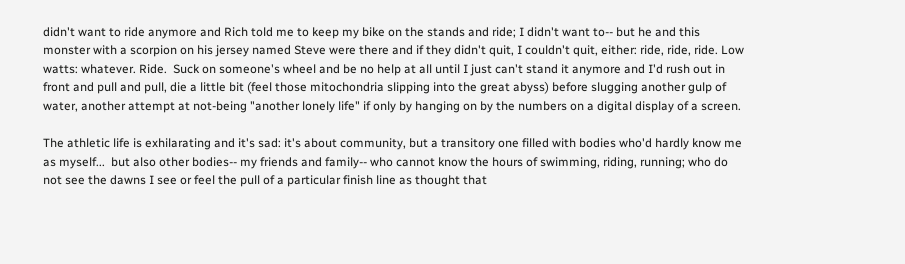didn't want to ride anymore and Rich told me to keep my bike on the stands and ride; I didn't want to-- but he and this monster with a scorpion on his jersey named Steve were there and if they didn't quit, I couldn't quit, either: ride, ride, ride. Low watts: whatever. Ride.  Suck on someone's wheel and be no help at all until I just can't stand it anymore and I'd rush out in front and pull and pull, die a little bit (feel those mitochondria slipping into the great abyss) before slugging another gulp of water, another attempt at not-being "another lonely life" if only by hanging on by the numbers on a digital display of a screen.

The athletic life is exhilarating and it's sad: it's about community, but a transitory one filled with bodies who'd hardly know me as myself...  but also other bodies-- my friends and family-- who cannot know the hours of swimming, riding, running; who do not see the dawns I see or feel the pull of a particular finish line as thought that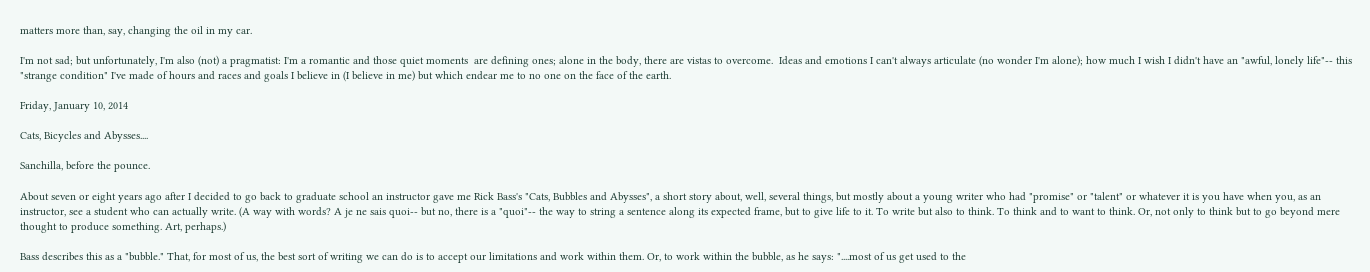matters more than, say, changing the oil in my car.

I'm not sad; but unfortunately, I'm also (not) a pragmatist: I'm a romantic and those quiet moments  are defining ones; alone in the body, there are vistas to overcome.  Ideas and emotions I can't always articulate (no wonder I'm alone); how much I wish I didn't have an "awful, lonely life"-- this "strange condition" I've made of hours and races and goals I believe in (I believe in me) but which endear me to no one on the face of the earth.

Friday, January 10, 2014

Cats, Bicycles and Abysses....

Sanchilla, before the pounce.

About seven or eight years ago after I decided to go back to graduate school an instructor gave me Rick Bass's "Cats, Bubbles and Abysses", a short story about, well, several things, but mostly about a young writer who had "promise" or "talent" or whatever it is you have when you, as an instructor, see a student who can actually write. (A way with words? A je ne sais quoi-- but no, there is a "quoi"-- the way to string a sentence along its expected frame, but to give life to it. To write but also to think. To think and to want to think. Or, not only to think but to go beyond mere thought to produce something. Art, perhaps.)

Bass describes this as a "bubble." That, for most of us, the best sort of writing we can do is to accept our limitations and work within them. Or, to work within the bubble, as he says: "....most of us get used to the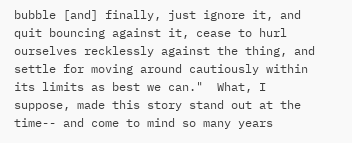bubble [and] finally, just ignore it, and quit bouncing against it, cease to hurl ourselves recklessly against the thing, and settle for moving around cautiously within its limits as best we can."  What, I suppose, made this story stand out at the time-- and come to mind so many years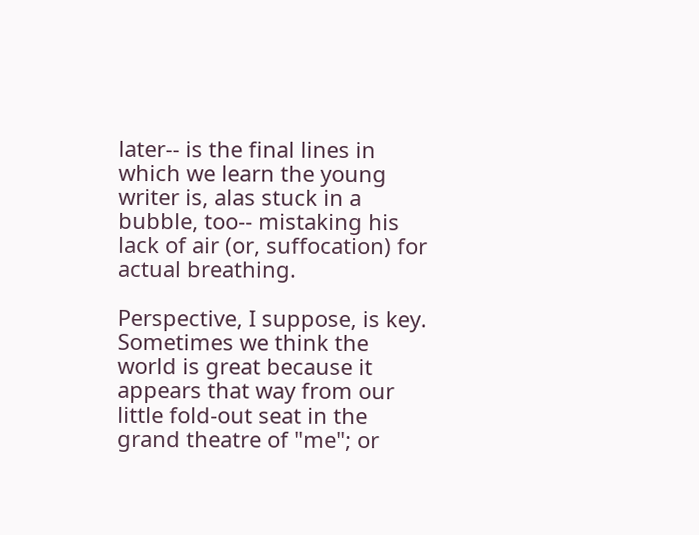later-- is the final lines in which we learn the young writer is, alas stuck in a bubble, too-- mistaking his lack of air (or, suffocation) for actual breathing.

Perspective, I suppose, is key. Sometimes we think the world is great because it appears that way from our  little fold-out seat in the grand theatre of "me"; or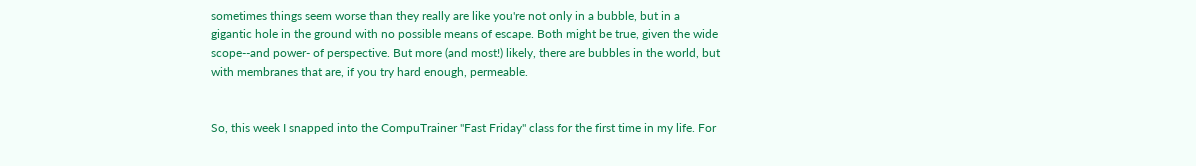sometimes things seem worse than they really are like you're not only in a bubble, but in a gigantic hole in the ground with no possible means of escape. Both might be true, given the wide scope--and power- of perspective. But more (and most!) likely, there are bubbles in the world, but with membranes that are, if you try hard enough, permeable.


So, this week I snapped into the CompuTrainer "Fast Friday" class for the first time in my life. For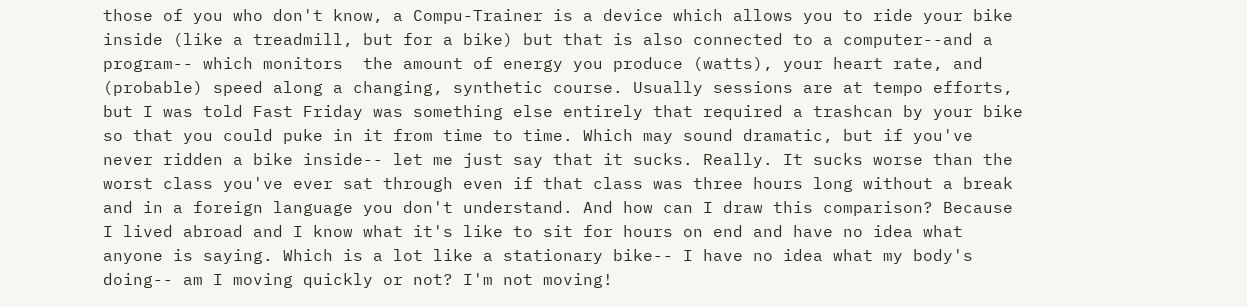those of you who don't know, a Compu-Trainer is a device which allows you to ride your bike inside (like a treadmill, but for a bike) but that is also connected to a computer--and a program-- which monitors  the amount of energy you produce (watts), your heart rate, and (probable) speed along a changing, synthetic course. Usually sessions are at tempo efforts, but I was told Fast Friday was something else entirely that required a trashcan by your bike so that you could puke in it from time to time. Which may sound dramatic, but if you've never ridden a bike inside-- let me just say that it sucks. Really. It sucks worse than the worst class you've ever sat through even if that class was three hours long without a break and in a foreign language you don't understand. And how can I draw this comparison? Because I lived abroad and I know what it's like to sit for hours on end and have no idea what anyone is saying. Which is a lot like a stationary bike-- I have no idea what my body's doing-- am I moving quickly or not? I'm not moving!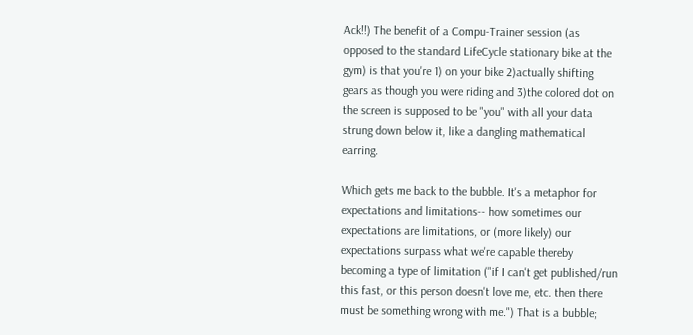Ack!!) The benefit of a Compu-Trainer session (as opposed to the standard LifeCycle stationary bike at the gym) is that you're 1) on your bike 2)actually shifting gears as though you were riding and 3)the colored dot on the screen is supposed to be "you" with all your data strung down below it, like a dangling mathematical earring.

Which gets me back to the bubble. It's a metaphor for expectations and limitations-- how sometimes our expectations are limitations, or (more likely) our expectations surpass what we're capable thereby becoming a type of limitation ("if I can't get published/run this fast, or this person doesn't love me, etc. then there must be something wrong with me.") That is a bubble;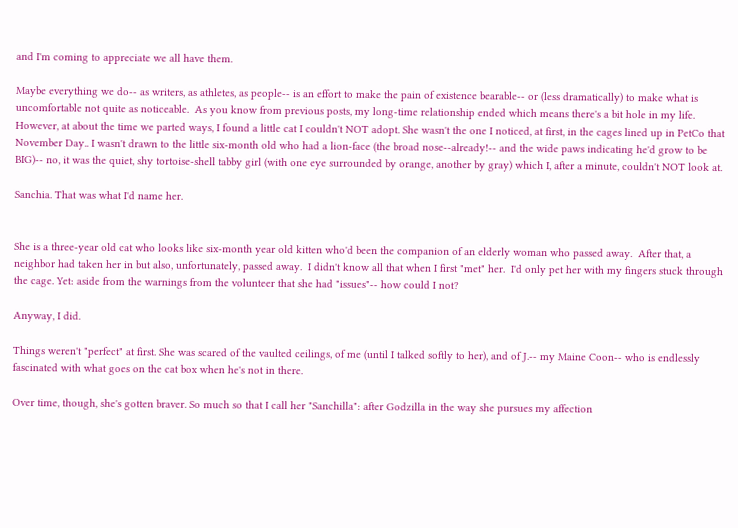and I'm coming to appreciate we all have them.

Maybe everything we do-- as writers, as athletes, as people-- is an effort to make the pain of existence bearable-- or (less dramatically) to make what is uncomfortable not quite as noticeable.  As you know from previous posts, my long-time relationship ended which means there's a bit hole in my life. However, at about the time we parted ways, I found a little cat I couldn't NOT adopt. She wasn't the one I noticed, at first, in the cages lined up in PetCo that November Day.. I wasn't drawn to the little six-month old who had a lion-face (the broad nose--already!-- and the wide paws indicating he'd grow to be BIG)-- no, it was the quiet, shy tortoise-shell tabby girl (with one eye surrounded by orange, another by gray) which I, after a minute, couldn't NOT look at.

Sanchia. That was what I'd name her.


She is a three-year old cat who looks like six-month year old kitten who'd been the companion of an elderly woman who passed away.  After that, a neighbor had taken her in but also, unfortunately, passed away.  I didn't know all that when I first "met" her.  I'd only pet her with my fingers stuck through the cage. Yet: aside from the warnings from the volunteer that she had "issues"-- how could I not?

Anyway, I did.

Things weren't "perfect" at first. She was scared of the vaulted ceilings, of me (until I talked softly to her), and of J.-- my Maine Coon-- who is endlessly fascinated with what goes on the cat box when he's not in there.

Over time, though, she's gotten braver. So much so that I call her "Sanchilla": after Godzilla in the way she pursues my affection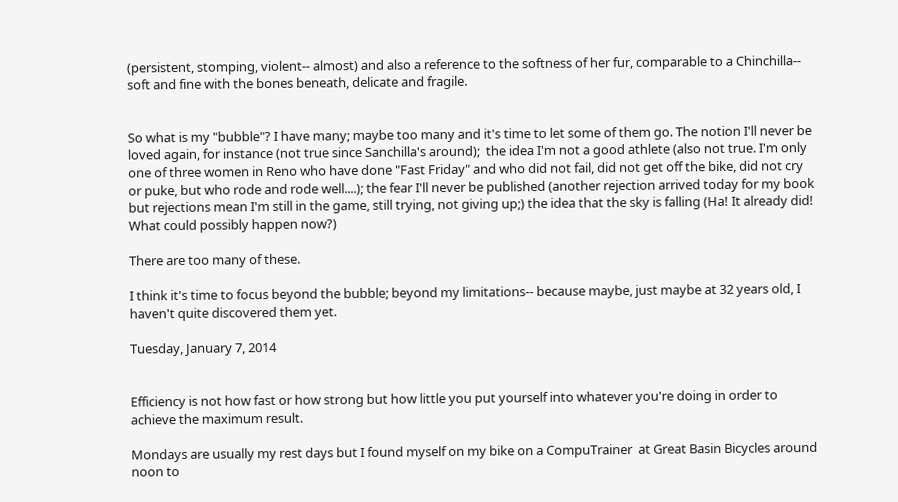(persistent, stomping, violent-- almost) and also a reference to the softness of her fur, comparable to a Chinchilla-- soft and fine with the bones beneath, delicate and fragile.


So what is my "bubble"? I have many; maybe too many and it's time to let some of them go. The notion I'll never be loved again, for instance (not true since Sanchilla's around);  the idea I'm not a good athlete (also not true. I'm only one of three women in Reno who have done "Fast Friday" and who did not fail, did not get off the bike, did not cry or puke, but who rode and rode well....); the fear I'll never be published (another rejection arrived today for my book but rejections mean I'm still in the game, still trying, not giving up;) the idea that the sky is falling (Ha! It already did! What could possibly happen now?)

There are too many of these.

I think it's time to focus beyond the bubble; beyond my limitations-- because maybe, just maybe at 32 years old, I haven't quite discovered them yet.

Tuesday, January 7, 2014


Efficiency is not how fast or how strong but how little you put yourself into whatever you're doing in order to achieve the maximum result.

Mondays are usually my rest days but I found myself on my bike on a CompuTrainer  at Great Basin Bicycles around noon to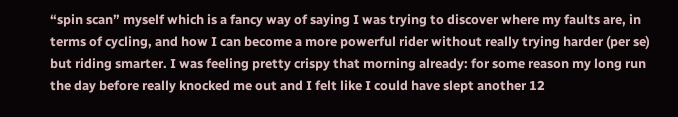“spin scan” myself which is a fancy way of saying I was trying to discover where my faults are, in terms of cycling, and how I can become a more powerful rider without really trying harder (per se) but riding smarter. I was feeling pretty crispy that morning already: for some reason my long run the day before really knocked me out and I felt like I could have slept another 12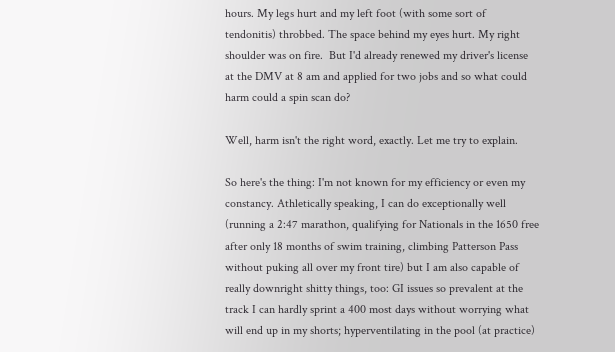hours. My legs hurt and my left foot (with some sort of tendonitis) throbbed. The space behind my eyes hurt. My right shoulder was on fire.  But I'd already renewed my driver's license at the DMV at 8 am and applied for two jobs and so what could harm could a spin scan do?

Well, harm isn't the right word, exactly. Let me try to explain.

So here's the thing: I'm not known for my efficiency or even my constancy. Athletically speaking, I can do exceptionally well (running a 2:47 marathon, qualifying for Nationals in the 1650 free after only 18 months of swim training, climbing Patterson Pass without puking all over my front tire) but I am also capable of really downright shitty things, too: GI issues so prevalent at the track I can hardly sprint a 400 most days without worrying what will end up in my shorts; hyperventilating in the pool (at practice)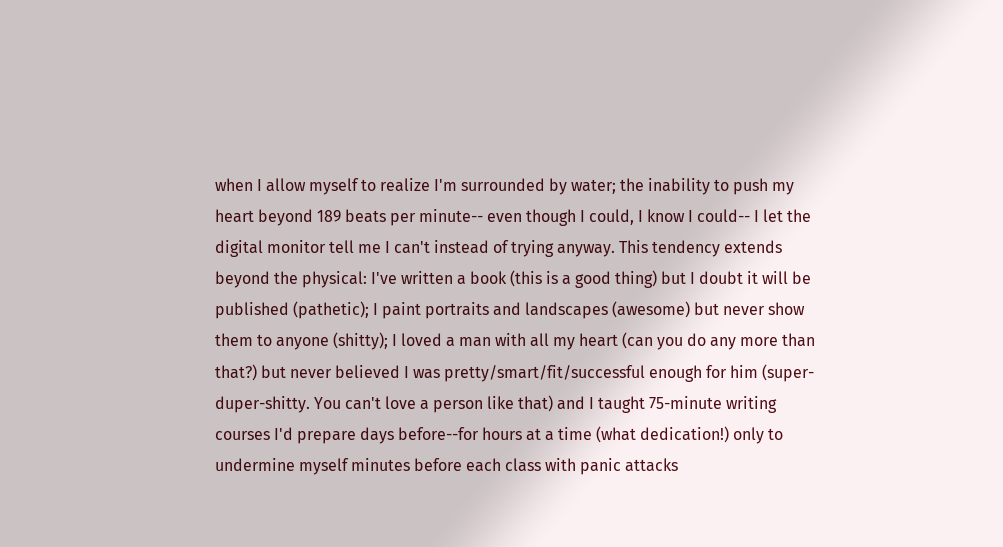when I allow myself to realize I'm surrounded by water; the inability to push my heart beyond 189 beats per minute-- even though I could, I know I could-- I let the digital monitor tell me I can't instead of trying anyway. This tendency extends beyond the physical: I've written a book (this is a good thing) but I doubt it will be published (pathetic); I paint portraits and landscapes (awesome) but never show them to anyone (shitty); I loved a man with all my heart (can you do any more than that?) but never believed I was pretty/smart/fit/successful enough for him (super-duper-shitty. You can't love a person like that) and I taught 75-minute writing courses I'd prepare days before--for hours at a time (what dedication!) only to undermine myself minutes before each class with panic attacks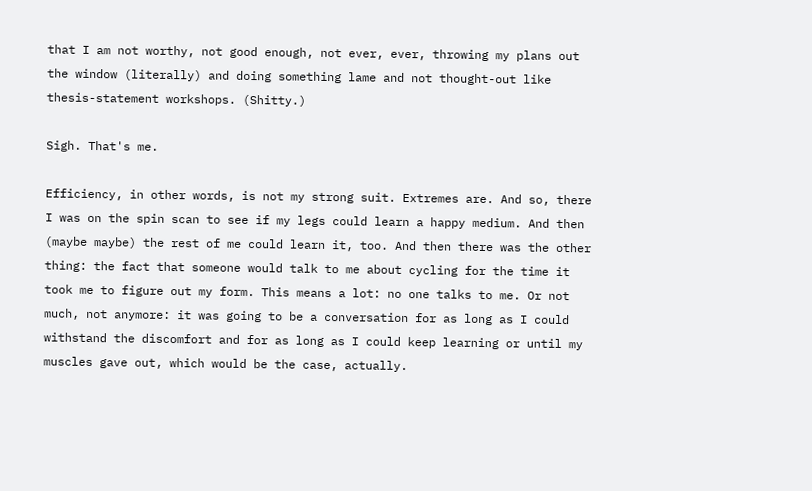that I am not worthy, not good enough, not ever, ever, throwing my plans out the window (literally) and doing something lame and not thought-out like thesis-statement workshops. (Shitty.)

Sigh. That's me.

Efficiency, in other words, is not my strong suit. Extremes are. And so, there I was on the spin scan to see if my legs could learn a happy medium. And then (maybe maybe) the rest of me could learn it, too. And then there was the other thing: the fact that someone would talk to me about cycling for the time it took me to figure out my form. This means a lot: no one talks to me. Or not much, not anymore: it was going to be a conversation for as long as I could withstand the discomfort and for as long as I could keep learning or until my muscles gave out, which would be the case, actually.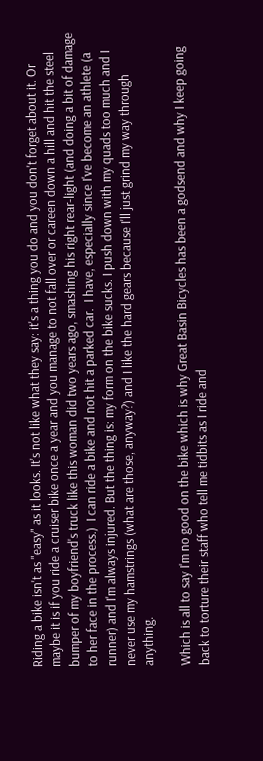Riding a bike isn't as "easy" as it looks. It's not like what they say: it's a thing you do and you don't forget about it. Or maybe it is if you ride a cruiser bike once a year and you manage to not fall over or careen down a hill and hit the steel bumper of my boyfriend's truck like this woman did two years ago, smashing his right rear-light (and doing a bit of damage to her face in the process.)  I can ride a bike and not hit a parked car.  I have, especially since I've become an athlete (a runner) and I'm always injured. But the thing is: my form on the bike sucks. I push down with my quads too much and I never use my hamstrings (what are those, anyway?) and I like the hard gears because I'll just grind my way through anything.

Which is all to say I'm no good on the bike which is why Great Basin Bicycles has been a godsend and why I keep going back to torture their staff who tell me tidbits as I ride and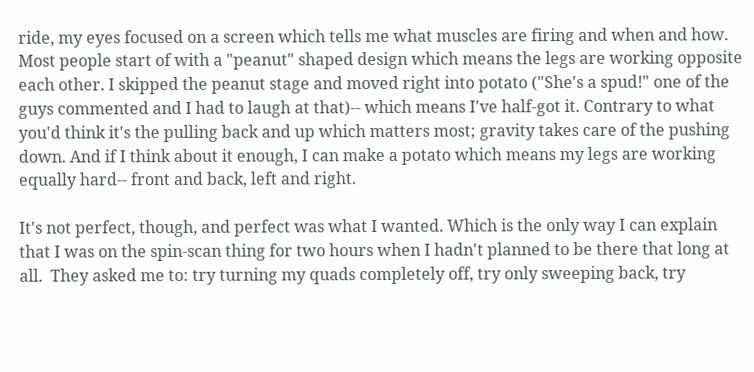ride, my eyes focused on a screen which tells me what muscles are firing and when and how. Most people start of with a "peanut" shaped design which means the legs are working opposite each other. I skipped the peanut stage and moved right into potato ("She's a spud!" one of the guys commented and I had to laugh at that)-- which means I've half-got it. Contrary to what you'd think it's the pulling back and up which matters most; gravity takes care of the pushing down. And if I think about it enough, I can make a potato which means my legs are working equally hard-- front and back, left and right.

It's not perfect, though, and perfect was what I wanted. Which is the only way I can explain that I was on the spin-scan thing for two hours when I hadn't planned to be there that long at all.  They asked me to: try turning my quads completely off, try only sweeping back, try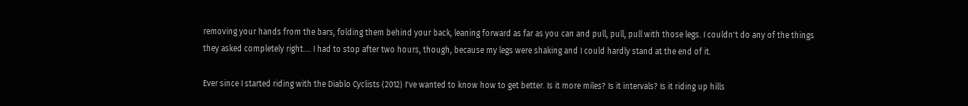removing your hands from the bars, folding them behind your back, leaning forward as far as you can and pull, pull, pull with those legs. I couldn't do any of the things they asked completely right.... I had to stop after two hours, though, because my legs were shaking and I could hardly stand at the end of it.

Ever since I started riding with the Diablo Cyclists (2012) I've wanted to know how to get better. Is it more miles? Is it intervals? Is it riding up hills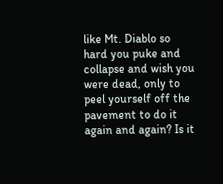like Mt. Diablo so hard you puke and collapse and wish you were dead, only to peel yourself off the pavement to do it again and again? Is it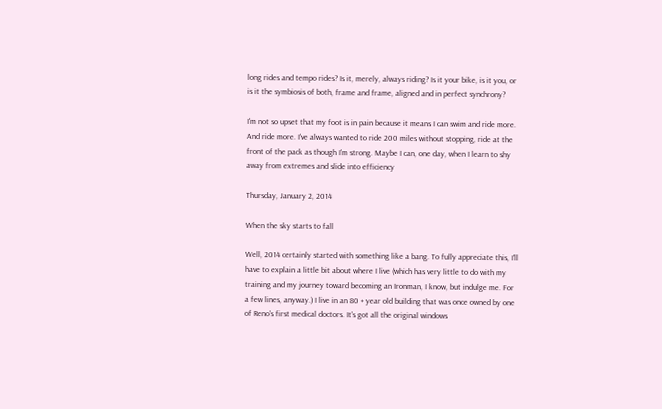long rides and tempo rides? Is it, merely, always riding? Is it your bike, is it you, or is it the symbiosis of both, frame and frame, aligned and in perfect synchrony?

I'm not so upset that my foot is in pain because it means I can swim and ride more. And ride more. I've always wanted to ride 200 miles without stopping, ride at the front of the pack as though I'm strong. Maybe I can, one day, when I learn to shy away from extremes and slide into efficiency

Thursday, January 2, 2014

When the sky starts to fall

Well, 2014 certainly started with something like a bang. To fully appreciate this, I'll have to explain a little bit about where I live (which has very little to do with my training and my journey toward becoming an Ironman, I know, but indulge me. For a few lines, anyway.) I live in an 80 + year old building that was once owned by one of Reno's first medical doctors. It's got all the original windows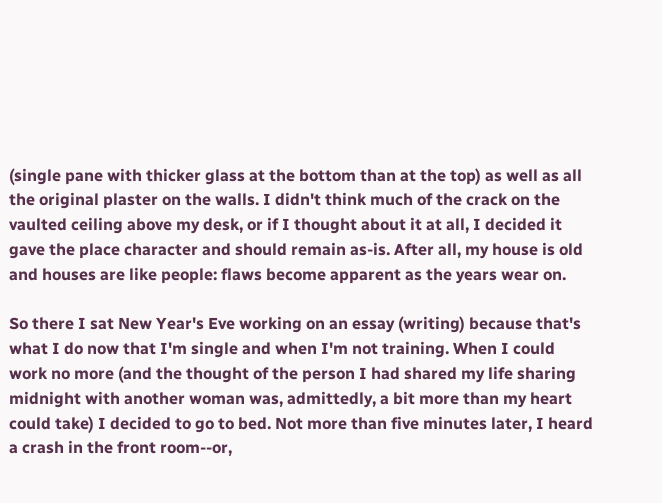(single pane with thicker glass at the bottom than at the top) as well as all the original plaster on the walls. I didn't think much of the crack on the vaulted ceiling above my desk, or if I thought about it at all, I decided it gave the place character and should remain as-is. After all, my house is old and houses are like people: flaws become apparent as the years wear on.

So there I sat New Year's Eve working on an essay (writing) because that's what I do now that I'm single and when I'm not training. When I could work no more (and the thought of the person I had shared my life sharing midnight with another woman was, admittedly, a bit more than my heart could take) I decided to go to bed. Not more than five minutes later, I heard a crash in the front room--or,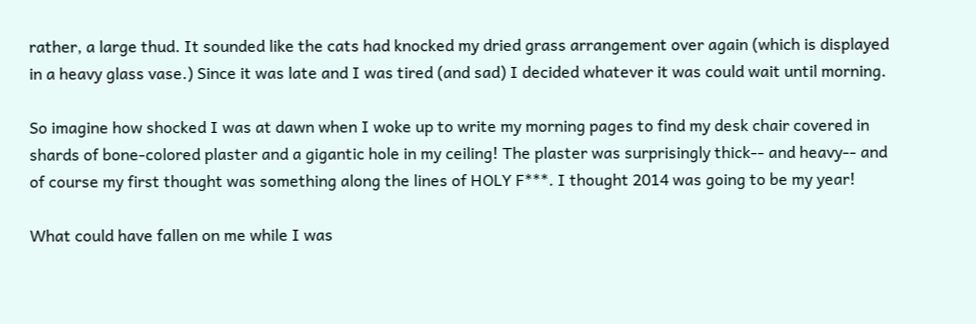rather, a large thud. It sounded like the cats had knocked my dried grass arrangement over again (which is displayed in a heavy glass vase.) Since it was late and I was tired (and sad) I decided whatever it was could wait until morning.

So imagine how shocked I was at dawn when I woke up to write my morning pages to find my desk chair covered in shards of bone-colored plaster and a gigantic hole in my ceiling! The plaster was surprisingly thick-- and heavy-- and of course my first thought was something along the lines of HOLY F***. I thought 2014 was going to be my year!

What could have fallen on me while I was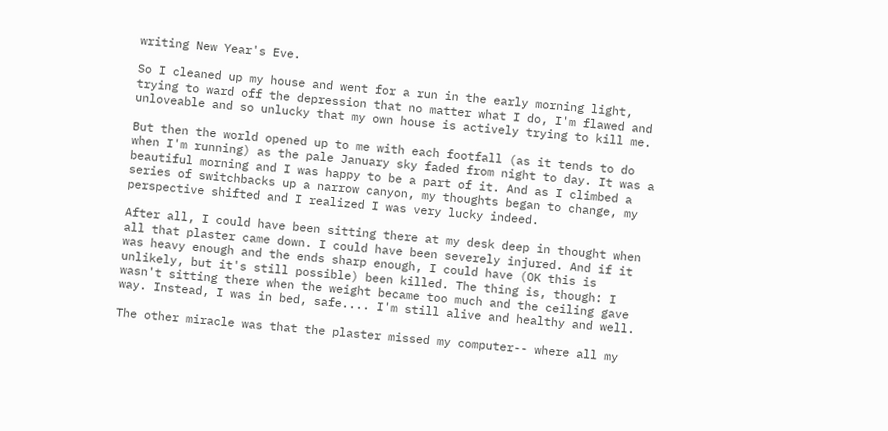writing New Year's Eve.

So I cleaned up my house and went for a run in the early morning light, trying to ward off the depression that no matter what I do, I'm flawed and unloveable and so unlucky that my own house is actively trying to kill me.

But then the world opened up to me with each footfall (as it tends to do when I'm running) as the pale January sky faded from night to day. It was a beautiful morning and I was happy to be a part of it. And as I climbed a series of switchbacks up a narrow canyon, my thoughts began to change, my perspective shifted and I realized I was very lucky indeed.

After all, I could have been sitting there at my desk deep in thought when all that plaster came down. I could have been severely injured. And if it was heavy enough and the ends sharp enough, I could have (OK this is unlikely, but it's still possible) been killed. The thing is, though: I wasn't sitting there when the weight became too much and the ceiling gave way. Instead, I was in bed, safe.... I'm still alive and healthy and well.

The other miracle was that the plaster missed my computer-- where all my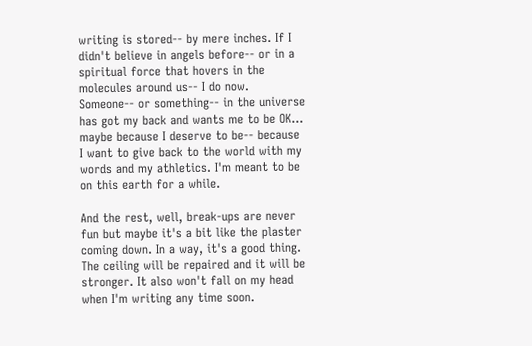writing is stored-- by mere inches. If I didn't believe in angels before-- or in a spiritual force that hovers in the molecules around us-- I do now. Someone-- or something-- in the universe has got my back and wants me to be OK... maybe because I deserve to be-- because I want to give back to the world with my words and my athletics. I'm meant to be on this earth for a while.

And the rest, well, break-ups are never fun but maybe it's a bit like the plaster coming down. In a way, it's a good thing. The ceiling will be repaired and it will be stronger. It also won't fall on my head when I'm writing any time soon.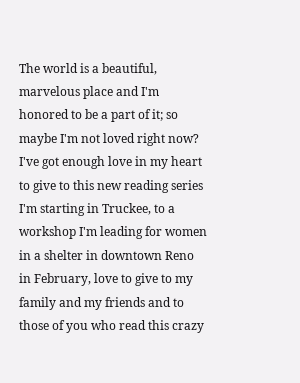The world is a beautiful, marvelous place and I'm honored to be a part of it; so maybe I'm not loved right now? I've got enough love in my heart to give to this new reading series I'm starting in Truckee, to a workshop I'm leading for women in a shelter in downtown Reno in February, love to give to my family and my friends and to those of you who read this crazy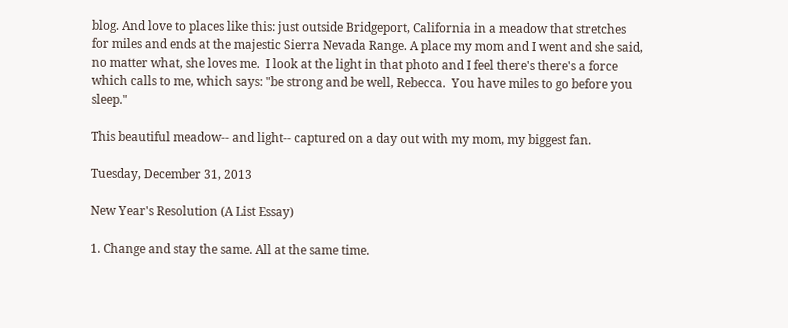blog. And love to places like this: just outside Bridgeport, California in a meadow that stretches for miles and ends at the majestic Sierra Nevada Range. A place my mom and I went and she said, no matter what, she loves me.  I look at the light in that photo and I feel there's there's a force which calls to me, which says: "be strong and be well, Rebecca.  You have miles to go before you sleep."

This beautiful meadow-- and light-- captured on a day out with my mom, my biggest fan.

Tuesday, December 31, 2013

New Year's Resolution (A List Essay)

1. Change and stay the same. All at the same time.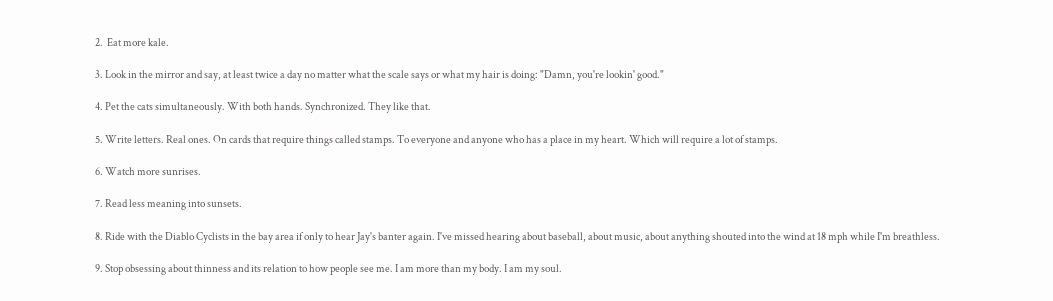2.  Eat more kale.

3. Look in the mirror and say, at least twice a day no matter what the scale says or what my hair is doing: "Damn, you're lookin' good."

4. Pet the cats simultaneously. With both hands. Synchronized. They like that.

5. Write letters. Real ones. On cards that require things called stamps. To everyone and anyone who has a place in my heart. Which will require a lot of stamps.

6. Watch more sunrises.

7. Read less meaning into sunsets.

8. Ride with the Diablo Cyclists in the bay area if only to hear Jay's banter again. I've missed hearing about baseball, about music, about anything shouted into the wind at 18 mph while I'm breathless.

9. Stop obsessing about thinness and its relation to how people see me. I am more than my body. I am my soul.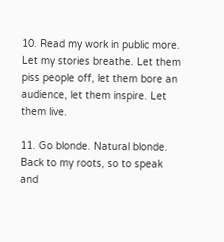10. Read my work in public more. Let my stories breathe. Let them piss people off, let them bore an audience, let them inspire. Let them live.

11. Go blonde. Natural blonde. Back to my roots, so to speak and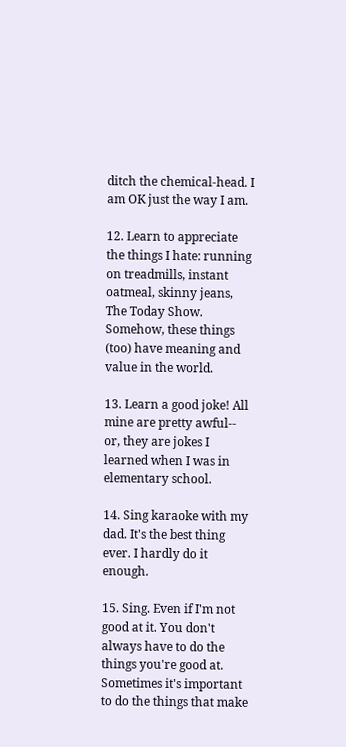ditch the chemical-head. I am OK just the way I am.

12. Learn to appreciate the things I hate: running on treadmills, instant oatmeal, skinny jeans, The Today Show. Somehow, these things (too) have meaning and value in the world.

13. Learn a good joke! All mine are pretty awful-- or, they are jokes I learned when I was in elementary school.

14. Sing karaoke with my dad. It's the best thing ever. I hardly do it enough.

15. Sing. Even if I'm not good at it. You don't always have to do the things you're good at. Sometimes it's important to do the things that make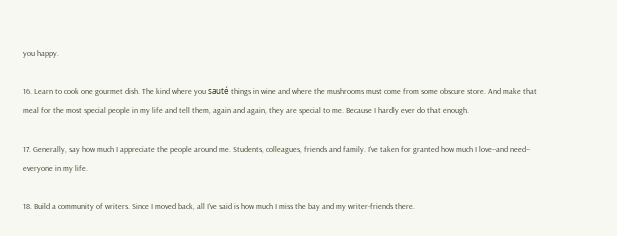you happy.

16. Learn to cook one gourmet dish. The kind where you sauté things in wine and where the mushrooms must come from some obscure store. And make that meal for the most special people in my life and tell them, again and again, they are special to me. Because I hardly ever do that enough.

17. Generally, say how much I appreciate the people around me. Students, colleagues, friends and family. I've taken for granted how much I love--and need-- everyone in my life.

18. Build a community of writers. Since I moved back, all I've said is how much I miss the bay and my writer-friends there.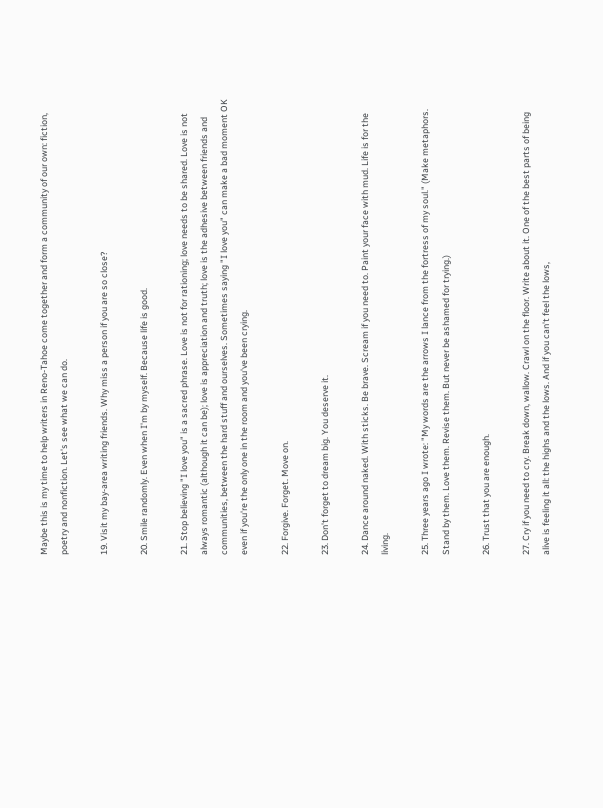Maybe this is my time to help writers in Reno-Tahoe come together and form a community of our own: fiction, poetry and nonfiction. Let's see what we can do.

19. Visit my bay-area writing friends. Why miss a person if you are so close?

20. Smile randomly. Even when I'm by myself. Because life is good.

21. Stop believing "I love you" is a sacred phrase. Love is not for rationing; love needs to be shared. Love is not always romantic (although it can be); love is appreciation and truth; love is the adhesive between friends and communities, between the hard stuff and ourselves. Sometimes saying "I love you" can make a bad moment OK even if you're the only one in the room and you've been crying.

22. Forgive. Forget. Move on.

23. Don't forget to dream big. You deserve it.

24. Dance around naked. With sticks. Be brave. Scream if you need to. Paint your face with mud. Life is for the living.

25. Three years ago I wrote: "My words are the arrows I lance from the fortress of my soul." (Make metaphors. Stand by them. Love them. Revise them. But never be ashamed for trying.)

26. Trust that you are enough.

27. Cry if you need to cry. Break down, wallow. Crawl on the floor. Write about it. One of the best parts of being alive is feeling it all: the highs and the lows. And if you can't feel the lows,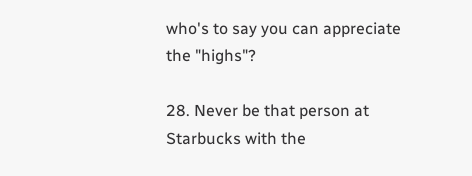who's to say you can appreciate the "highs"?

28. Never be that person at Starbucks with the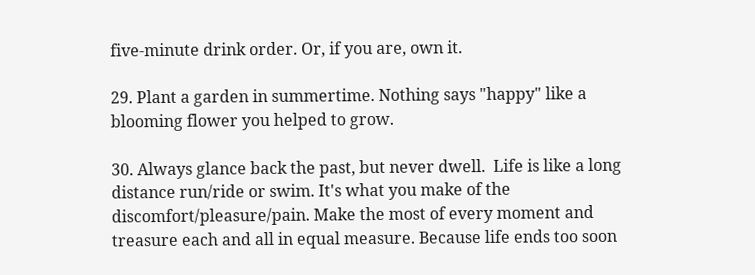five-minute drink order. Or, if you are, own it.

29. Plant a garden in summertime. Nothing says "happy" like a blooming flower you helped to grow.

30. Always glance back the past, but never dwell.  Life is like a long distance run/ride or swim. It's what you make of the discomfort/pleasure/pain. Make the most of every moment and treasure each and all in equal measure. Because life ends too soon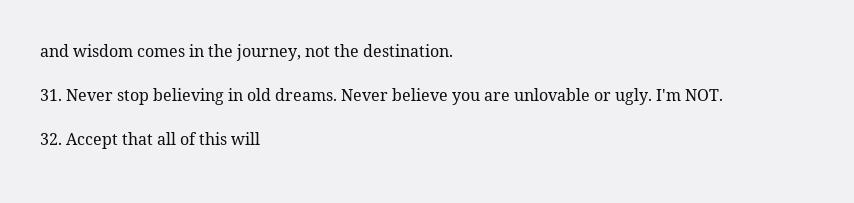and wisdom comes in the journey, not the destination.

31. Never stop believing in old dreams. Never believe you are unlovable or ugly. I'm NOT.

32. Accept that all of this will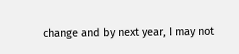change and by next year, I may not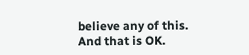believe any of this. And that is OK.